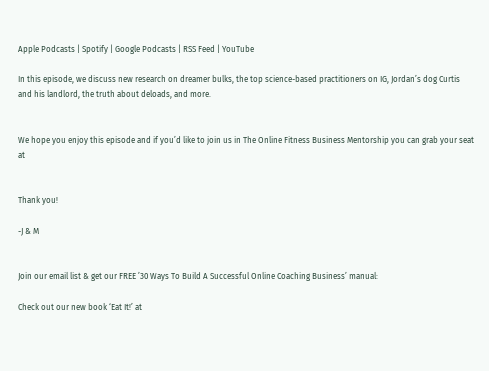Apple Podcasts | Spotify | Google Podcasts | RSS Feed | YouTube

In this episode, we discuss new research on dreamer bulks, the top science-based practitioners on IG, Jordan’s dog Curtis and his landlord, the truth about deloads, and more.


We hope you enjoy this episode and if you’d like to join us in The Online Fitness Business Mentorship you can grab your seat at


Thank you!

-J & M


Join our email list & get our FREE ’30 Ways To Build A Successful Online Coaching Business’ manual:

Check out our new book ‘Eat It!’ at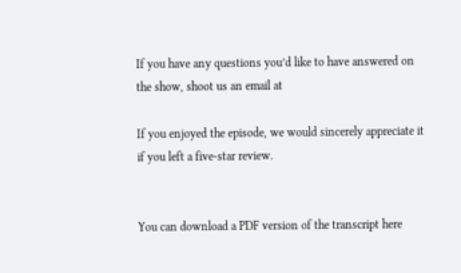If you have any questions you’d like to have answered on the show, shoot us an email at

If you enjoyed the episode, we would sincerely appreciate it if you left a five-star review.


You can download a PDF version of the transcript here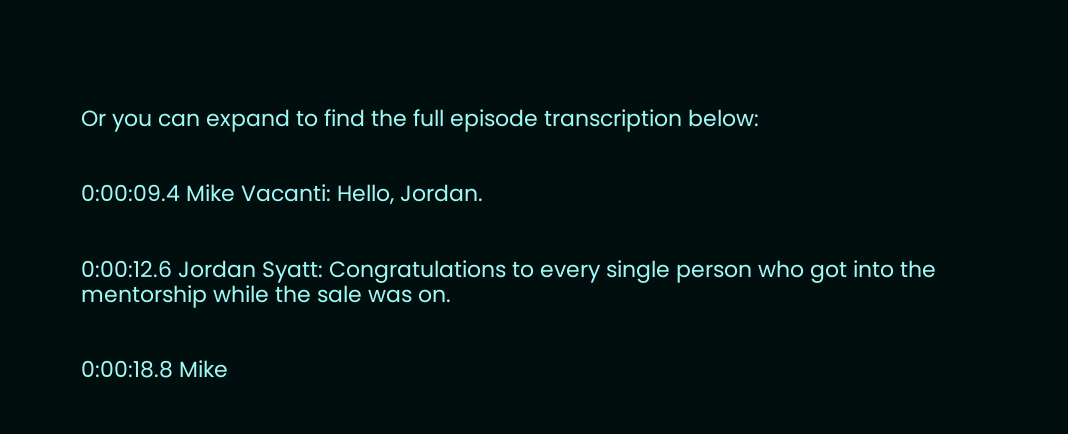Or you can expand to find the full episode transcription below:


0:00:09.4 Mike Vacanti: Hello, Jordan.


0:00:12.6 Jordan Syatt: Congratulations to every single person who got into the mentorship while the sale was on.


0:00:18.8 Mike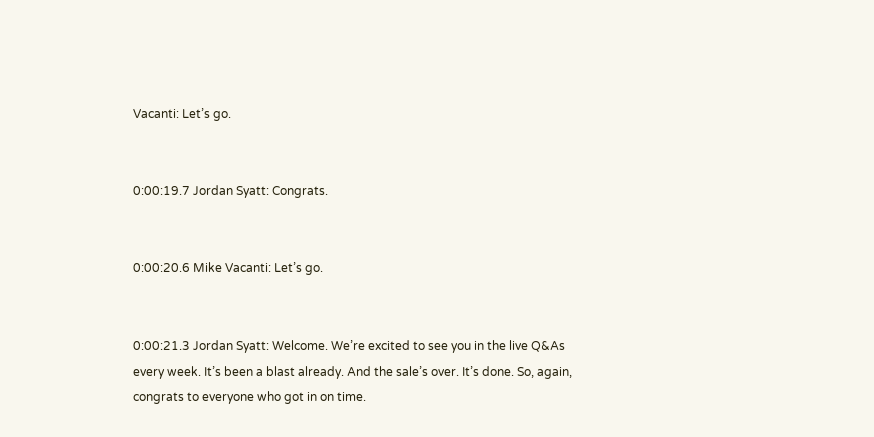Vacanti: Let’s go.


0:00:19.7 Jordan Syatt: Congrats.


0:00:20.6 Mike Vacanti: Let’s go.


0:00:21.3 Jordan Syatt: Welcome. We’re excited to see you in the live Q&As every week. It’s been a blast already. And the sale’s over. It’s done. So, again, congrats to everyone who got in on time.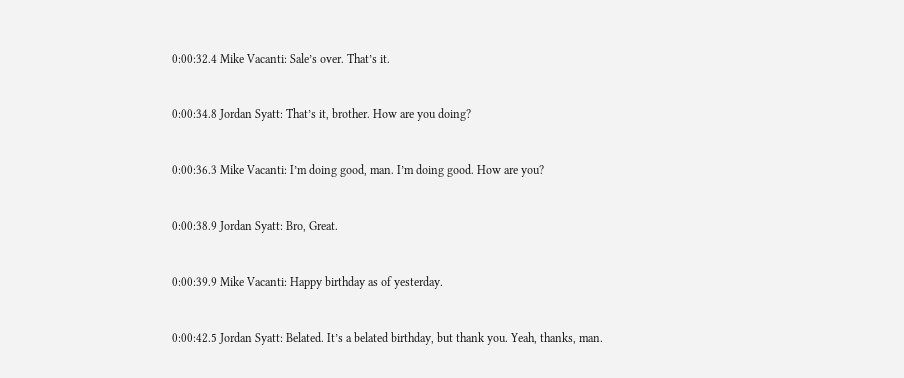0:00:32.4 Mike Vacanti: Sale’s over. That’s it.


0:00:34.8 Jordan Syatt: That’s it, brother. How are you doing?


0:00:36.3 Mike Vacanti: I’m doing good, man. I’m doing good. How are you?


0:00:38.9 Jordan Syatt: Bro, Great.


0:00:39.9 Mike Vacanti: Happy birthday as of yesterday.


0:00:42.5 Jordan Syatt: Belated. It’s a belated birthday, but thank you. Yeah, thanks, man.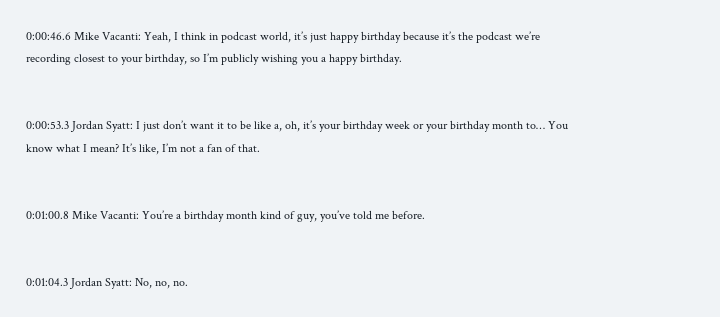0:00:46.6 Mike Vacanti: Yeah, I think in podcast world, it’s just happy birthday because it’s the podcast we’re recording closest to your birthday, so I’m publicly wishing you a happy birthday.


0:00:53.3 Jordan Syatt: I just don’t want it to be like a, oh, it’s your birthday week or your birthday month to… You know what I mean? It’s like, I’m not a fan of that.


0:01:00.8 Mike Vacanti: You’re a birthday month kind of guy, you’ve told me before.


0:01:04.3 Jordan Syatt: No, no, no.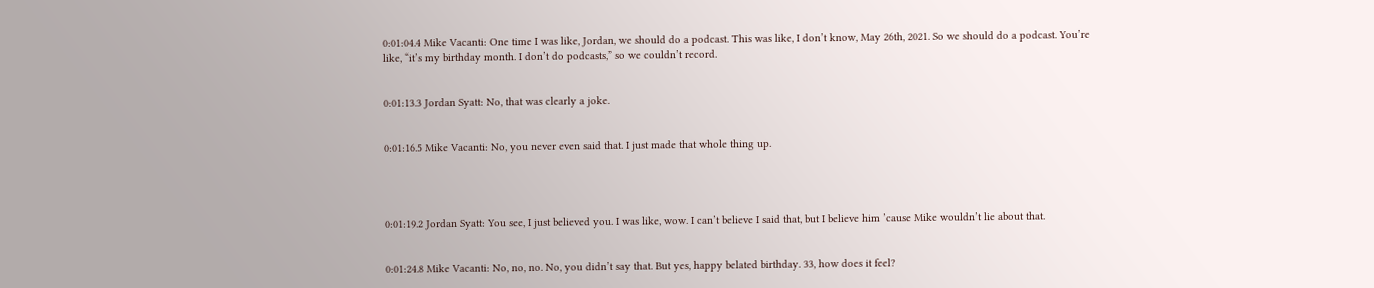0:01:04.4 Mike Vacanti: One time I was like, Jordan, we should do a podcast. This was like, I don’t know, May 26th, 2021. So we should do a podcast. You’re like, “it’s my birthday month. I don’t do podcasts,” so we couldn’t record.


0:01:13.3 Jordan Syatt: No, that was clearly a joke.


0:01:16.5 Mike Vacanti: No, you never even said that. I just made that whole thing up.




0:01:19.2 Jordan Syatt: You see, I just believed you. I was like, wow. I can’t believe I said that, but I believe him ’cause Mike wouldn’t lie about that.


0:01:24.8 Mike Vacanti: No, no, no. No, you didn’t say that. But yes, happy belated birthday. 33, how does it feel?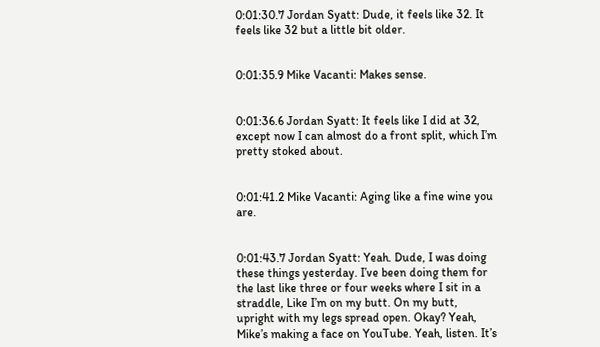0:01:30.7 Jordan Syatt: Dude, it feels like 32. It feels like 32 but a little bit older.


0:01:35.9 Mike Vacanti: Makes sense.


0:01:36.6 Jordan Syatt: It feels like I did at 32, except now I can almost do a front split, which I’m pretty stoked about.


0:01:41.2 Mike Vacanti: Aging like a fine wine you are.


0:01:43.7 Jordan Syatt: Yeah. Dude, I was doing these things yesterday. I’ve been doing them for the last like three or four weeks where I sit in a straddle, Like I’m on my butt. On my butt, upright with my legs spread open. Okay? Yeah, Mike’s making a face on YouTube. Yeah, listen. It’s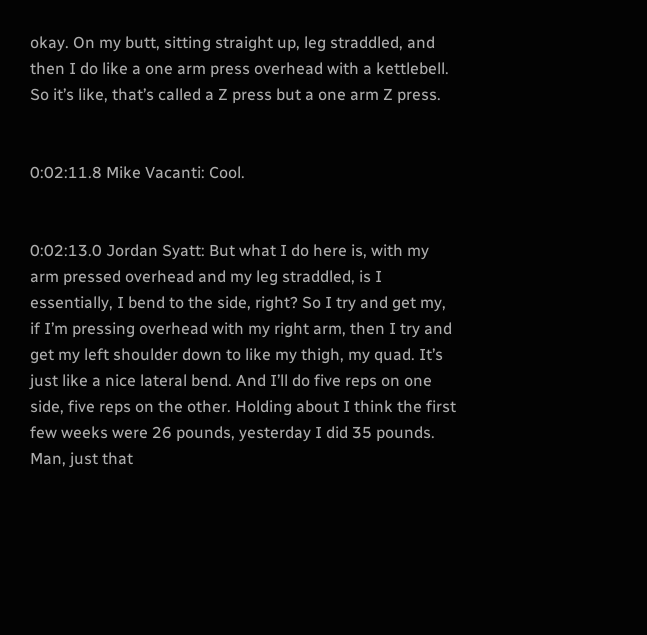okay. On my butt, sitting straight up, leg straddled, and then I do like a one arm press overhead with a kettlebell. So it’s like, that’s called a Z press but a one arm Z press.


0:02:11.8 Mike Vacanti: Cool.


0:02:13.0 Jordan Syatt: But what I do here is, with my arm pressed overhead and my leg straddled, is I essentially, I bend to the side, right? So I try and get my, if I’m pressing overhead with my right arm, then I try and get my left shoulder down to like my thigh, my quad. It’s just like a nice lateral bend. And I’ll do five reps on one side, five reps on the other. Holding about I think the first few weeks were 26 pounds, yesterday I did 35 pounds. Man, just that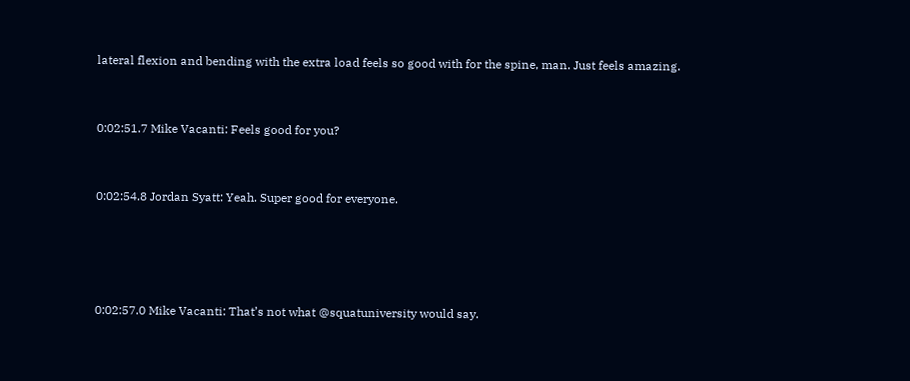lateral flexion and bending with the extra load feels so good with for the spine, man. Just feels amazing.


0:02:51.7 Mike Vacanti: Feels good for you?


0:02:54.8 Jordan Syatt: Yeah. Super good for everyone.




0:02:57.0 Mike Vacanti: That’s not what @squatuniversity would say.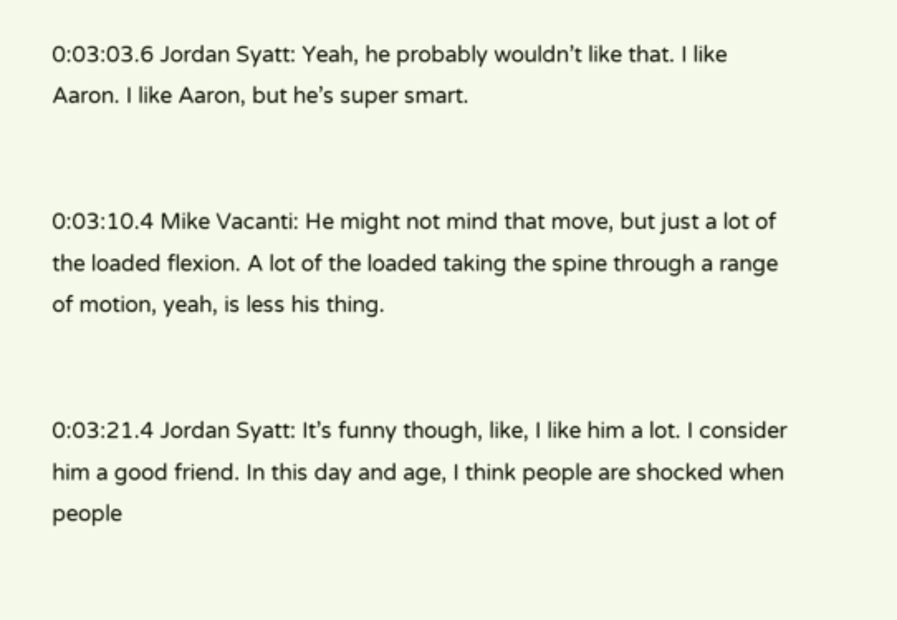0:03:03.6 Jordan Syatt: Yeah, he probably wouldn’t like that. I like Aaron. I like Aaron, but he’s super smart.


0:03:10.4 Mike Vacanti: He might not mind that move, but just a lot of the loaded flexion. A lot of the loaded taking the spine through a range of motion, yeah, is less his thing.


0:03:21.4 Jordan Syatt: It’s funny though, like, I like him a lot. I consider him a good friend. In this day and age, I think people are shocked when people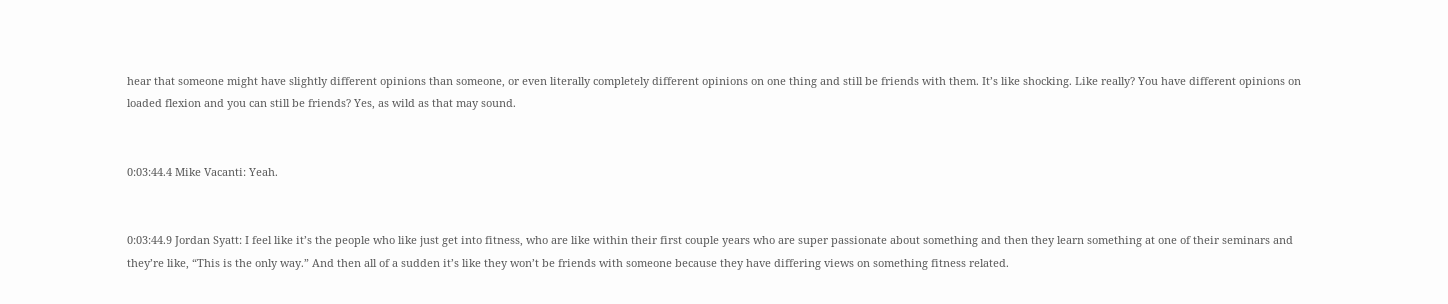hear that someone might have slightly different opinions than someone, or even literally completely different opinions on one thing and still be friends with them. It’s like shocking. Like really? You have different opinions on loaded flexion and you can still be friends? Yes, as wild as that may sound.


0:03:44.4 Mike Vacanti: Yeah.


0:03:44.9 Jordan Syatt: I feel like it’s the people who like just get into fitness, who are like within their first couple years who are super passionate about something and then they learn something at one of their seminars and they’re like, “This is the only way.” And then all of a sudden it’s like they won’t be friends with someone because they have differing views on something fitness related.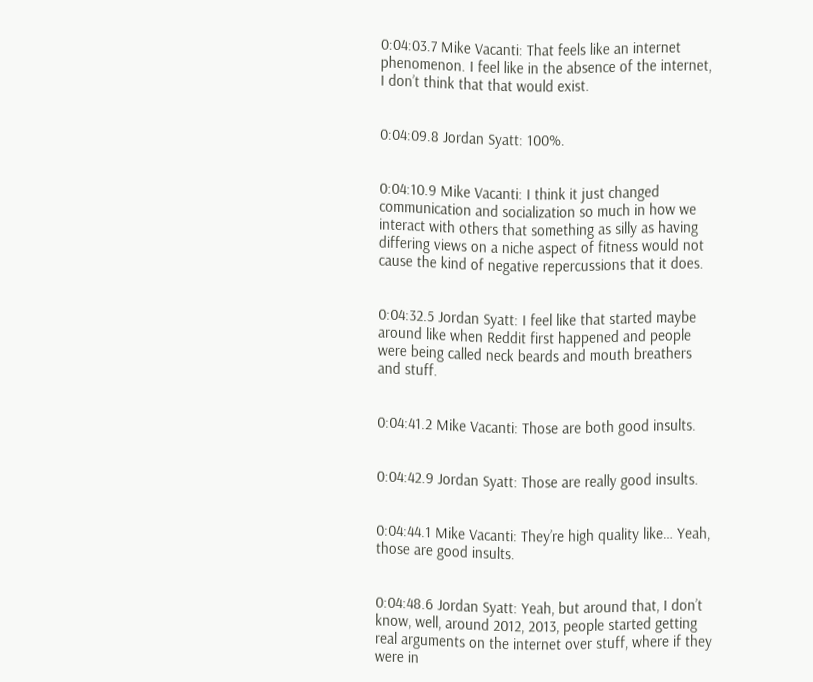0:04:03.7 Mike Vacanti: That feels like an internet phenomenon. I feel like in the absence of the internet, I don’t think that that would exist.


0:04:09.8 Jordan Syatt: 100%.


0:04:10.9 Mike Vacanti: I think it just changed communication and socialization so much in how we interact with others that something as silly as having differing views on a niche aspect of fitness would not cause the kind of negative repercussions that it does.


0:04:32.5 Jordan Syatt: I feel like that started maybe around like when Reddit first happened and people were being called neck beards and mouth breathers and stuff.


0:04:41.2 Mike Vacanti: Those are both good insults.


0:04:42.9 Jordan Syatt: Those are really good insults.


0:04:44.1 Mike Vacanti: They’re high quality like… Yeah, those are good insults.


0:04:48.6 Jordan Syatt: Yeah, but around that, I don’t know, well, around 2012, 2013, people started getting real arguments on the internet over stuff, where if they were in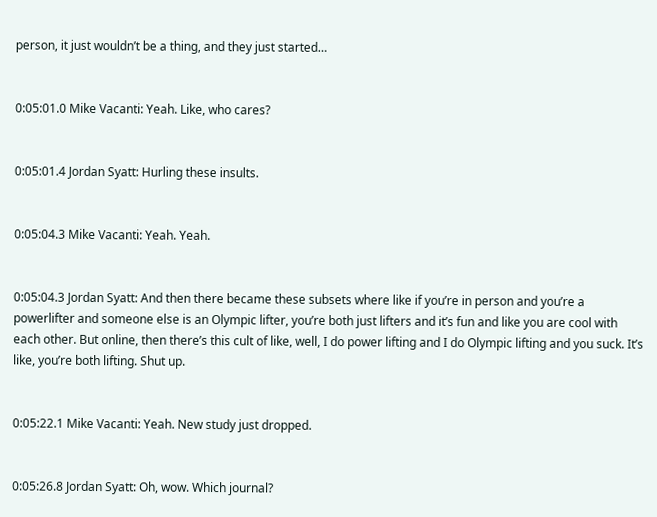person, it just wouldn’t be a thing, and they just started…


0:05:01.0 Mike Vacanti: Yeah. Like, who cares?


0:05:01.4 Jordan Syatt: Hurling these insults.


0:05:04.3 Mike Vacanti: Yeah. Yeah.


0:05:04.3 Jordan Syatt: And then there became these subsets where like if you’re in person and you’re a powerlifter and someone else is an Olympic lifter, you’re both just lifters and it’s fun and like you are cool with each other. But online, then there’s this cult of like, well, I do power lifting and I do Olympic lifting and you suck. It’s like, you’re both lifting. Shut up.


0:05:22.1 Mike Vacanti: Yeah. New study just dropped.


0:05:26.8 Jordan Syatt: Oh, wow. Which journal?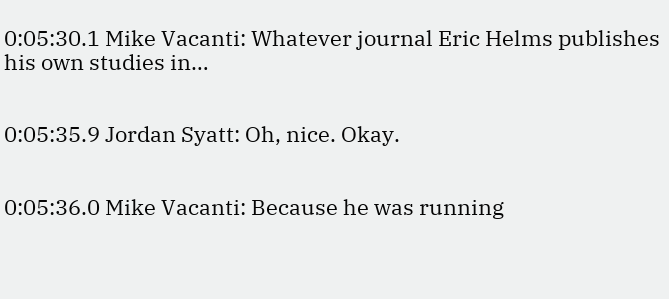0:05:30.1 Mike Vacanti: Whatever journal Eric Helms publishes his own studies in…


0:05:35.9 Jordan Syatt: Oh, nice. Okay.


0:05:36.0 Mike Vacanti: Because he was running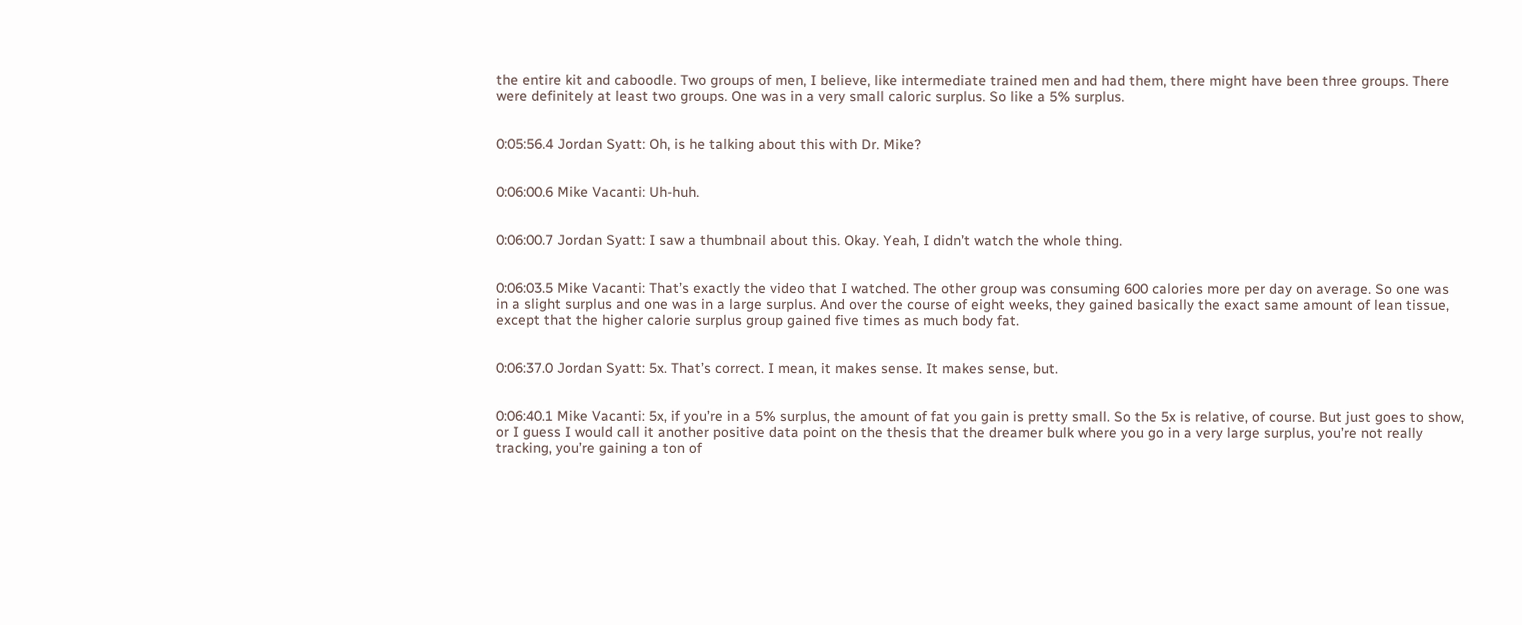the entire kit and caboodle. Two groups of men, I believe, like intermediate trained men and had them, there might have been three groups. There were definitely at least two groups. One was in a very small caloric surplus. So like a 5% surplus.


0:05:56.4 Jordan Syatt: Oh, is he talking about this with Dr. Mike?


0:06:00.6 Mike Vacanti: Uh-huh.


0:06:00.7 Jordan Syatt: I saw a thumbnail about this. Okay. Yeah, I didn’t watch the whole thing.


0:06:03.5 Mike Vacanti: That’s exactly the video that I watched. The other group was consuming 600 calories more per day on average. So one was in a slight surplus and one was in a large surplus. And over the course of eight weeks, they gained basically the exact same amount of lean tissue, except that the higher calorie surplus group gained five times as much body fat.


0:06:37.0 Jordan Syatt: 5x. That’s correct. I mean, it makes sense. It makes sense, but.


0:06:40.1 Mike Vacanti: 5x, if you’re in a 5% surplus, the amount of fat you gain is pretty small. So the 5x is relative, of course. But just goes to show, or I guess I would call it another positive data point on the thesis that the dreamer bulk where you go in a very large surplus, you’re not really tracking, you’re gaining a ton of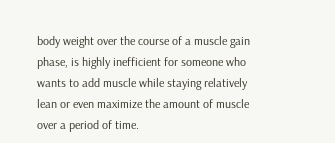body weight over the course of a muscle gain phase, is highly inefficient for someone who wants to add muscle while staying relatively lean or even maximize the amount of muscle over a period of time.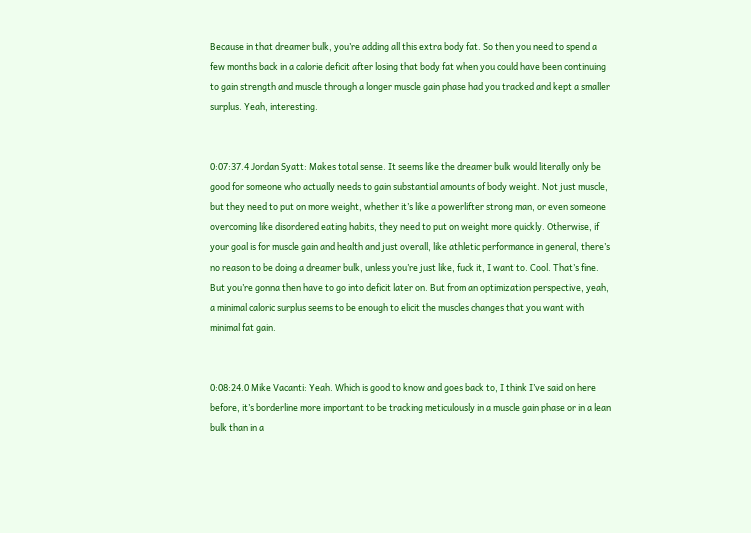Because in that dreamer bulk, you’re adding all this extra body fat. So then you need to spend a few months back in a calorie deficit after losing that body fat when you could have been continuing to gain strength and muscle through a longer muscle gain phase had you tracked and kept a smaller surplus. Yeah, interesting.


0:07:37.4 Jordan Syatt: Makes total sense. It seems like the dreamer bulk would literally only be good for someone who actually needs to gain substantial amounts of body weight. Not just muscle, but they need to put on more weight, whether it’s like a powerlifter strong man, or even someone overcoming like disordered eating habits, they need to put on weight more quickly. Otherwise, if your goal is for muscle gain and health and just overall, like athletic performance in general, there’s no reason to be doing a dreamer bulk, unless you’re just like, fuck it, I want to. Cool. That’s fine. But you’re gonna then have to go into deficit later on. But from an optimization perspective, yeah, a minimal caloric surplus seems to be enough to elicit the muscles changes that you want with minimal fat gain.


0:08:24.0 Mike Vacanti: Yeah. Which is good to know and goes back to, I think I’ve said on here before, it’s borderline more important to be tracking meticulously in a muscle gain phase or in a lean bulk than in a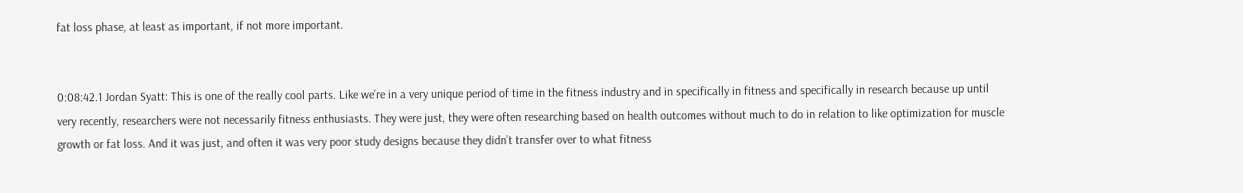fat loss phase, at least as important, if not more important.


0:08:42.1 Jordan Syatt: This is one of the really cool parts. Like we’re in a very unique period of time in the fitness industry and in specifically in fitness and specifically in research because up until very recently, researchers were not necessarily fitness enthusiasts. They were just, they were often researching based on health outcomes without much to do in relation to like optimization for muscle growth or fat loss. And it was just, and often it was very poor study designs because they didn’t transfer over to what fitness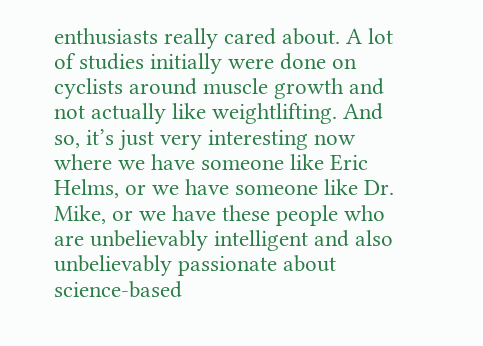enthusiasts really cared about. A lot of studies initially were done on cyclists around muscle growth and not actually like weightlifting. And so, it’s just very interesting now where we have someone like Eric Helms, or we have someone like Dr. Mike, or we have these people who are unbelievably intelligent and also unbelievably passionate about science-based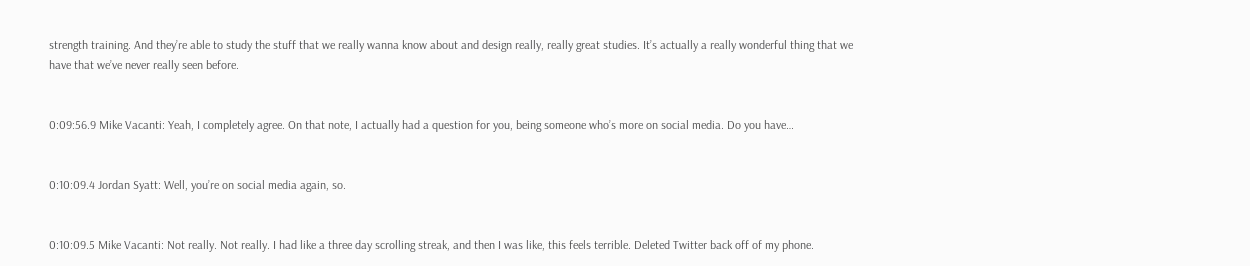strength training. And they’re able to study the stuff that we really wanna know about and design really, really great studies. It’s actually a really wonderful thing that we have that we’ve never really seen before.


0:09:56.9 Mike Vacanti: Yeah, I completely agree. On that note, I actually had a question for you, being someone who’s more on social media. Do you have…


0:10:09.4 Jordan Syatt: Well, you’re on social media again, so.


0:10:09.5 Mike Vacanti: Not really. Not really. I had like a three day scrolling streak, and then I was like, this feels terrible. Deleted Twitter back off of my phone.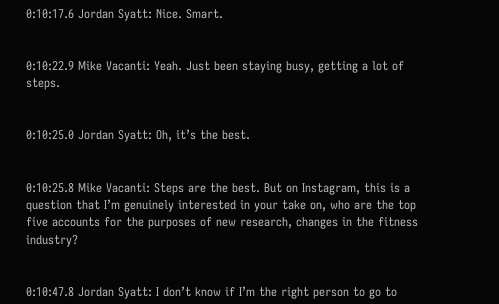0:10:17.6 Jordan Syatt: Nice. Smart.


0:10:22.9 Mike Vacanti: Yeah. Just been staying busy, getting a lot of steps.


0:10:25.0 Jordan Syatt: Oh, it’s the best.


0:10:25.8 Mike Vacanti: Steps are the best. But on Instagram, this is a question that I’m genuinely interested in your take on, who are the top five accounts for the purposes of new research, changes in the fitness industry?


0:10:47.8 Jordan Syatt: I don’t know if I’m the right person to go to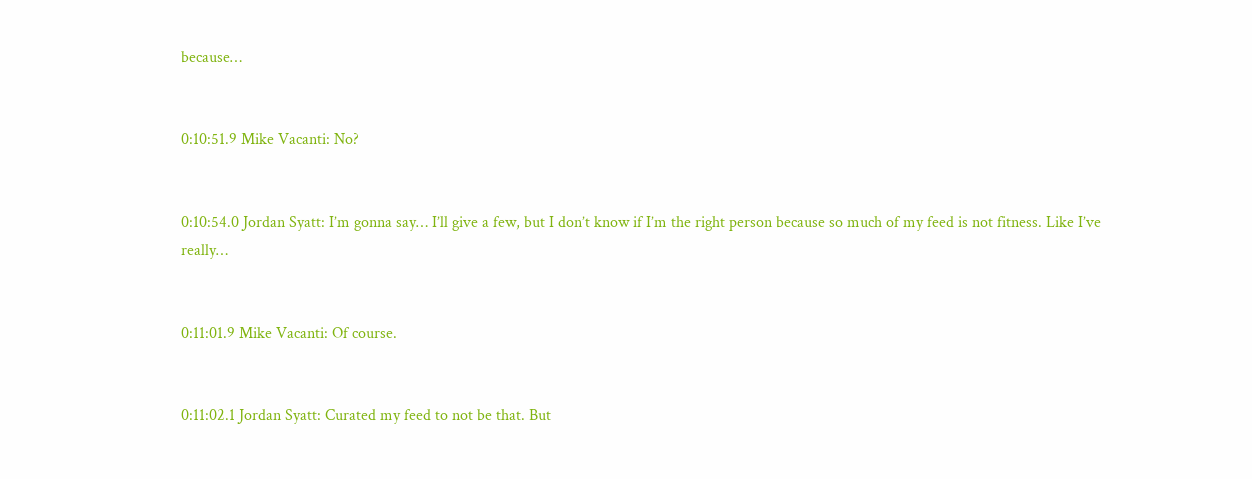because…


0:10:51.9 Mike Vacanti: No?


0:10:54.0 Jordan Syatt: I’m gonna say… I’ll give a few, but I don’t know if I’m the right person because so much of my feed is not fitness. Like I’ve really…


0:11:01.9 Mike Vacanti: Of course.


0:11:02.1 Jordan Syatt: Curated my feed to not be that. But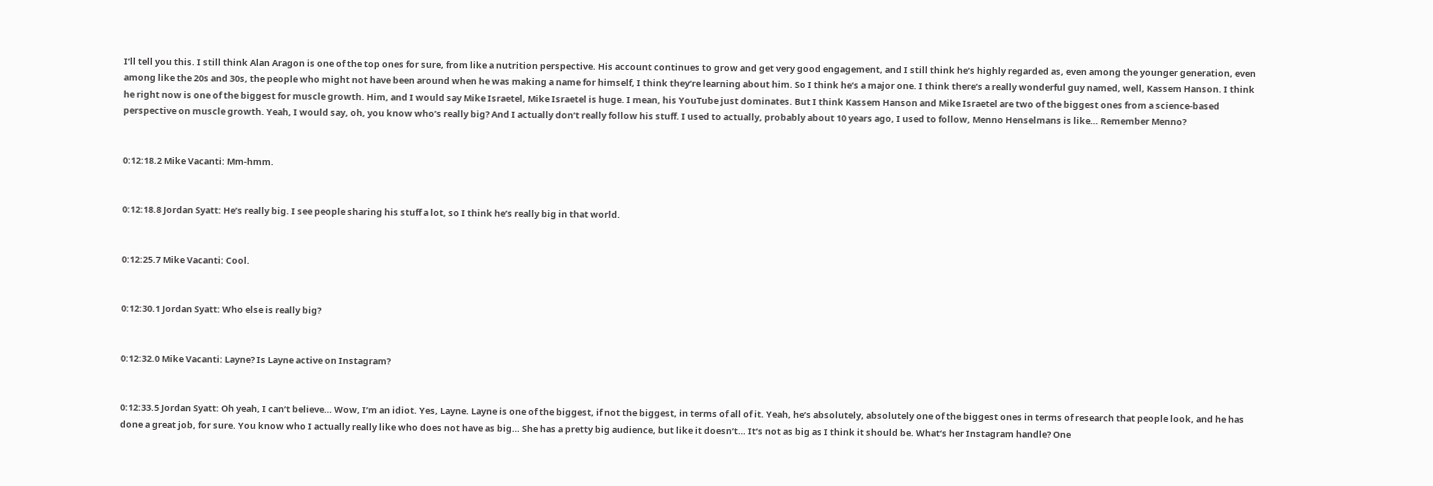I’ll tell you this. I still think Alan Aragon is one of the top ones for sure, from like a nutrition perspective. His account continues to grow and get very good engagement, and I still think he’s highly regarded as, even among the younger generation, even among like the 20s and 30s, the people who might not have been around when he was making a name for himself, I think they’re learning about him. So I think he’s a major one. I think there’s a really wonderful guy named, well, Kassem Hanson. I think he right now is one of the biggest for muscle growth. Him, and I would say Mike Israetel, Mike Israetel is huge. I mean, his YouTube just dominates. But I think Kassem Hanson and Mike Israetel are two of the biggest ones from a science-based perspective on muscle growth. Yeah, I would say, oh, you know who’s really big? And I actually don’t really follow his stuff. I used to actually, probably about 10 years ago, I used to follow, Menno Henselmans is like… Remember Menno?


0:12:18.2 Mike Vacanti: Mm-hmm.


0:12:18.8 Jordan Syatt: He’s really big. I see people sharing his stuff a lot, so I think he’s really big in that world.


0:12:25.7 Mike Vacanti: Cool.


0:12:30.1 Jordan Syatt: Who else is really big?


0:12:32.0 Mike Vacanti: Layne? Is Layne active on Instagram?


0:12:33.5 Jordan Syatt: Oh yeah, I can’t believe… Wow, I’m an idiot. Yes, Layne. Layne is one of the biggest, if not the biggest, in terms of all of it. Yeah, he’s absolutely, absolutely one of the biggest ones in terms of research that people look, and he has done a great job, for sure. You know who I actually really like who does not have as big… She has a pretty big audience, but like it doesn’t… It’s not as big as I think it should be. What’s her Instagram handle? One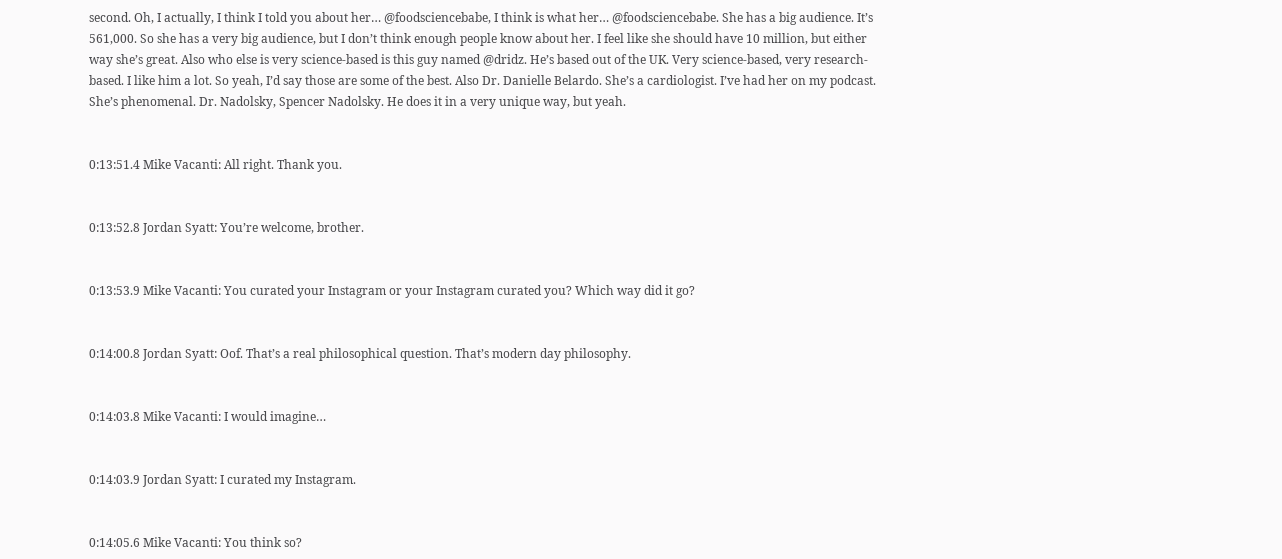second. Oh, I actually, I think I told you about her… @foodsciencebabe, I think is what her… @foodsciencebabe. She has a big audience. It’s 561,000. So she has a very big audience, but I don’t think enough people know about her. I feel like she should have 10 million, but either way she’s great. Also who else is very science-based is this guy named @dridz. He’s based out of the UK. Very science-based, very research-based. I like him a lot. So yeah, I’d say those are some of the best. Also Dr. Danielle Belardo. She’s a cardiologist. I’ve had her on my podcast. She’s phenomenal. Dr. Nadolsky, Spencer Nadolsky. He does it in a very unique way, but yeah.


0:13:51.4 Mike Vacanti: All right. Thank you.


0:13:52.8 Jordan Syatt: You’re welcome, brother.


0:13:53.9 Mike Vacanti: You curated your Instagram or your Instagram curated you? Which way did it go?


0:14:00.8 Jordan Syatt: Oof. That’s a real philosophical question. That’s modern day philosophy.


0:14:03.8 Mike Vacanti: I would imagine…


0:14:03.9 Jordan Syatt: I curated my Instagram.


0:14:05.6 Mike Vacanti: You think so?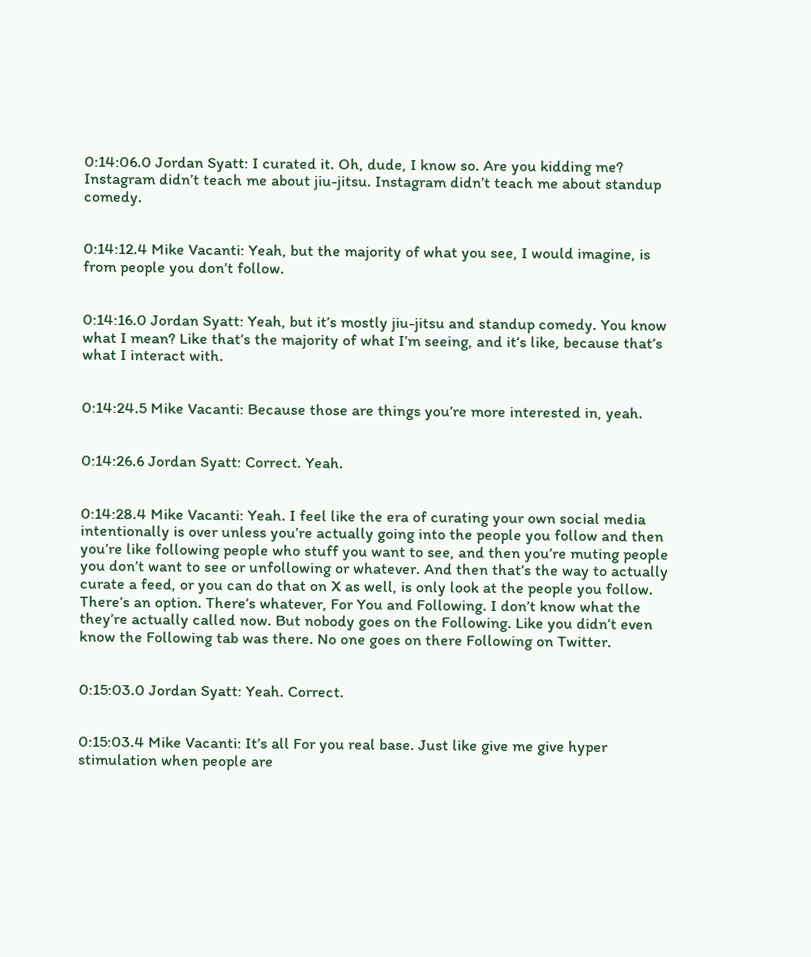0:14:06.0 Jordan Syatt: I curated it. Oh, dude, I know so. Are you kidding me? Instagram didn’t teach me about jiu-jitsu. Instagram didn’t teach me about standup comedy.


0:14:12.4 Mike Vacanti: Yeah, but the majority of what you see, I would imagine, is from people you don’t follow.


0:14:16.0 Jordan Syatt: Yeah, but it’s mostly jiu-jitsu and standup comedy. You know what I mean? Like that’s the majority of what I’m seeing, and it’s like, because that’s what I interact with.


0:14:24.5 Mike Vacanti: Because those are things you’re more interested in, yeah.


0:14:26.6 Jordan Syatt: Correct. Yeah.


0:14:28.4 Mike Vacanti: Yeah. I feel like the era of curating your own social media intentionally is over unless you’re actually going into the people you follow and then you’re like following people who stuff you want to see, and then you’re muting people you don’t want to see or unfollowing or whatever. And then that’s the way to actually curate a feed, or you can do that on X as well, is only look at the people you follow. There’s an option. There’s whatever, For You and Following. I don’t know what the they’re actually called now. But nobody goes on the Following. Like you didn’t even know the Following tab was there. No one goes on there Following on Twitter.


0:15:03.0 Jordan Syatt: Yeah. Correct.


0:15:03.4 Mike Vacanti: It’s all For you real base. Just like give me give hyper stimulation when people are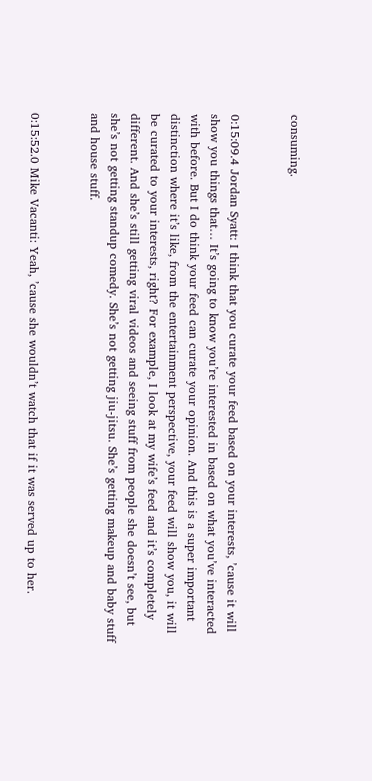consuming.


0:15:09.4 Jordan Syatt: I think that you curate your feed based on your interests, ’cause it will show you things that… It’s going to know you’re interested in based on what you’ve interacted with before. But I do think your feed can curate your opinion. And this is a super important distinction where it’s like, from the entertainment perspective, your feed will show you, it will be curated to your interests, right? For example, I look at my wife’s feed and it’s completely different. And she’s still getting viral videos and seeing stuff from people she doesn’t see, but she’s not getting standup comedy. She’s not getting jiu-jitsu. She’s getting makeup and baby stuff and house stuff.


0:15:52.0 Mike Vacanti: Yeah, ’cause she wouldn’t watch that if it was served up to her.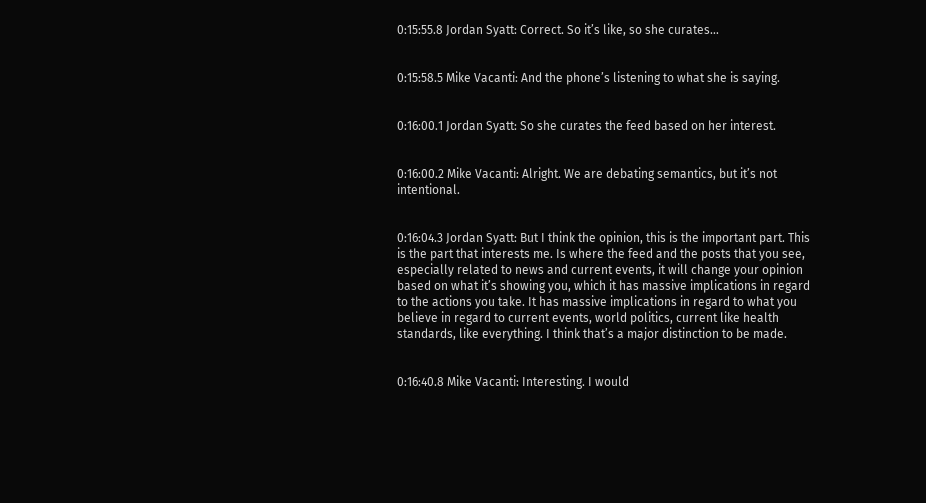0:15:55.8 Jordan Syatt: Correct. So it’s like, so she curates…


0:15:58.5 Mike Vacanti: And the phone’s listening to what she is saying.


0:16:00.1 Jordan Syatt: So she curates the feed based on her interest.


0:16:00.2 Mike Vacanti: Alright. We are debating semantics, but it’s not intentional.


0:16:04.3 Jordan Syatt: But I think the opinion, this is the important part. This is the part that interests me. Is where the feed and the posts that you see, especially related to news and current events, it will change your opinion based on what it’s showing you, which it has massive implications in regard to the actions you take. It has massive implications in regard to what you believe in regard to current events, world politics, current like health standards, like everything. I think that’s a major distinction to be made.


0:16:40.8 Mike Vacanti: Interesting. I would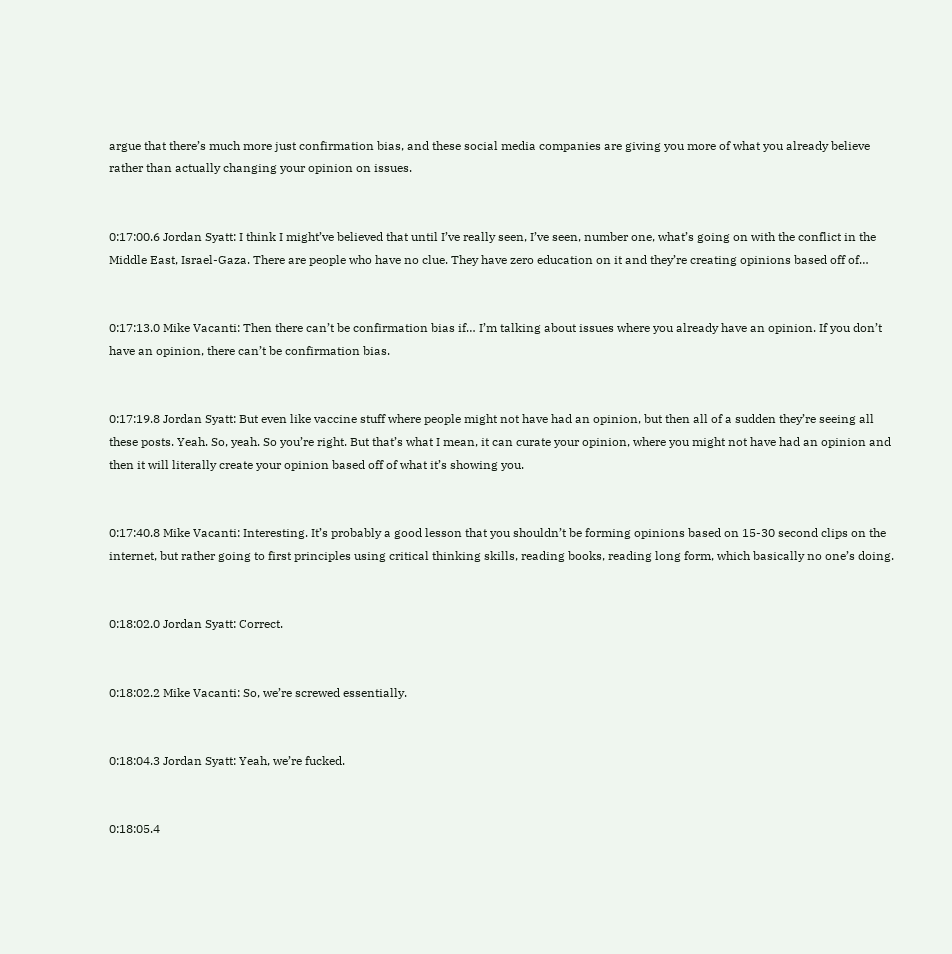argue that there’s much more just confirmation bias, and these social media companies are giving you more of what you already believe rather than actually changing your opinion on issues.


0:17:00.6 Jordan Syatt: I think I might’ve believed that until I’ve really seen, I’ve seen, number one, what’s going on with the conflict in the Middle East, Israel-Gaza. There are people who have no clue. They have zero education on it and they’re creating opinions based off of…


0:17:13.0 Mike Vacanti: Then there can’t be confirmation bias if… I’m talking about issues where you already have an opinion. If you don’t have an opinion, there can’t be confirmation bias.


0:17:19.8 Jordan Syatt: But even like vaccine stuff where people might not have had an opinion, but then all of a sudden they’re seeing all these posts. Yeah. So, yeah. So you’re right. But that’s what I mean, it can curate your opinion, where you might not have had an opinion and then it will literally create your opinion based off of what it’s showing you.


0:17:40.8 Mike Vacanti: Interesting. It’s probably a good lesson that you shouldn’t be forming opinions based on 15-30 second clips on the internet, but rather going to first principles using critical thinking skills, reading books, reading long form, which basically no one’s doing.


0:18:02.0 Jordan Syatt: Correct.


0:18:02.2 Mike Vacanti: So, we’re screwed essentially.


0:18:04.3 Jordan Syatt: Yeah, we’re fucked.


0:18:05.4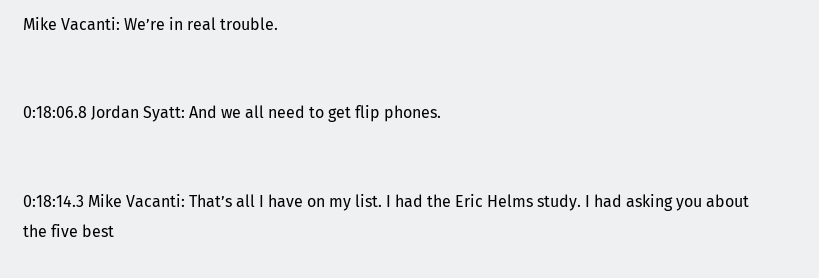Mike Vacanti: We’re in real trouble.


0:18:06.8 Jordan Syatt: And we all need to get flip phones.


0:18:14.3 Mike Vacanti: That’s all I have on my list. I had the Eric Helms study. I had asking you about the five best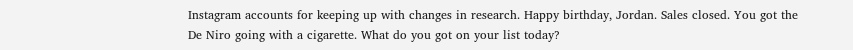Instagram accounts for keeping up with changes in research. Happy birthday, Jordan. Sales closed. You got the De Niro going with a cigarette. What do you got on your list today?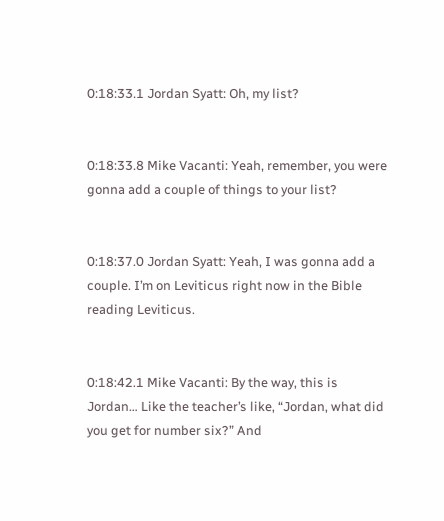0:18:33.1 Jordan Syatt: Oh, my list?


0:18:33.8 Mike Vacanti: Yeah, remember, you were gonna add a couple of things to your list?


0:18:37.0 Jordan Syatt: Yeah, I was gonna add a couple. I’m on Leviticus right now in the Bible reading Leviticus.


0:18:42.1 Mike Vacanti: By the way, this is Jordan… Like the teacher’s like, “Jordan, what did you get for number six?” And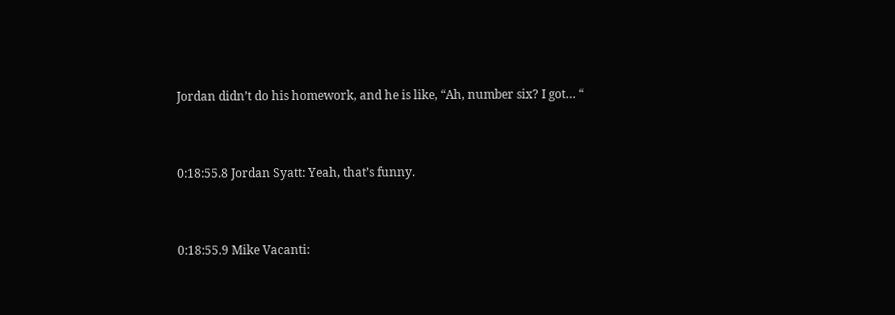Jordan didn’t do his homework, and he is like, “Ah, number six? I got… “


0:18:55.8 Jordan Syatt: Yeah, that’s funny.


0:18:55.9 Mike Vacanti: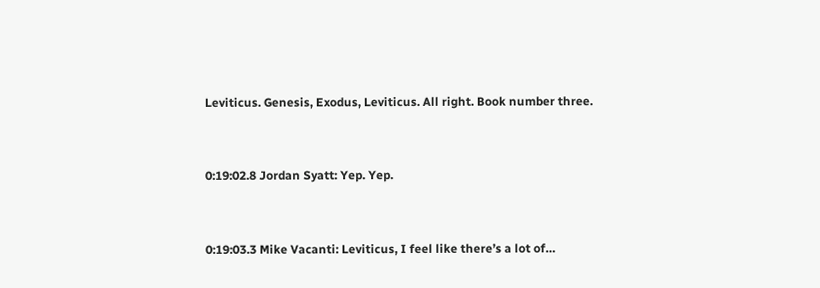Leviticus. Genesis, Exodus, Leviticus. All right. Book number three.


0:19:02.8 Jordan Syatt: Yep. Yep.


0:19:03.3 Mike Vacanti: Leviticus, I feel like there’s a lot of…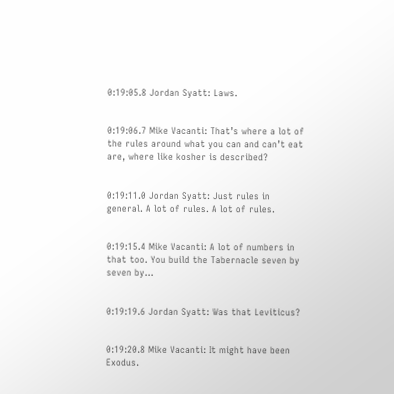0:19:05.8 Jordan Syatt: Laws.


0:19:06.7 Mike Vacanti: That’s where a lot of the rules around what you can and can’t eat are, where like kosher is described?


0:19:11.0 Jordan Syatt: Just rules in general. A lot of rules. A lot of rules.


0:19:15.4 Mike Vacanti: A lot of numbers in that too. You build the Tabernacle seven by seven by…


0:19:19.6 Jordan Syatt: Was that Leviticus?


0:19:20.8 Mike Vacanti: It might have been Exodus.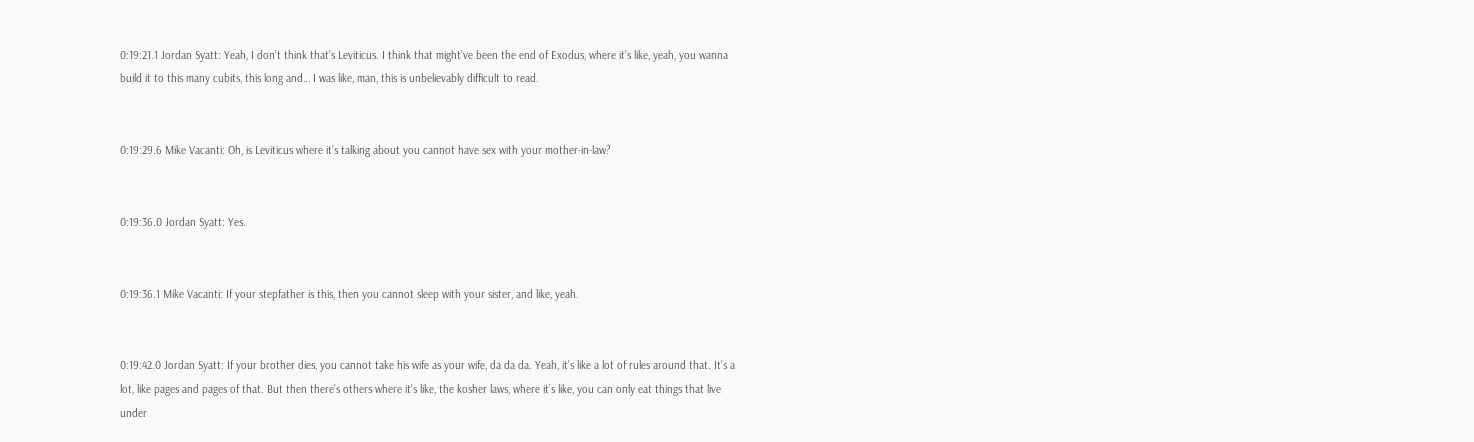0:19:21.1 Jordan Syatt: Yeah, I don’t think that’s Leviticus. I think that might’ve been the end of Exodus, where it’s like, yeah, you wanna build it to this many cubits, this long and… I was like, man, this is unbelievably difficult to read.


0:19:29.6 Mike Vacanti: Oh, is Leviticus where it’s talking about you cannot have sex with your mother-in-law?


0:19:36.0 Jordan Syatt: Yes.


0:19:36.1 Mike Vacanti: If your stepfather is this, then you cannot sleep with your sister, and like, yeah.


0:19:42.0 Jordan Syatt: If your brother dies, you cannot take his wife as your wife, da da da. Yeah, it’s like a lot of rules around that. It’s a lot, like pages and pages of that. But then there’s others where it’s like, the kosher laws, where it’s like, you can only eat things that live under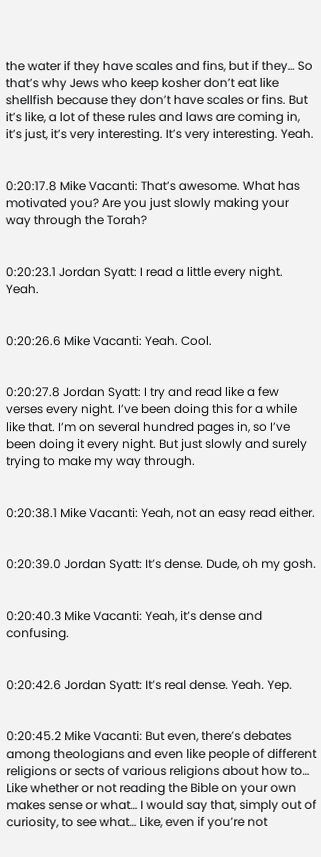the water if they have scales and fins, but if they… So that’s why Jews who keep kosher don’t eat like shellfish because they don’t have scales or fins. But it’s like, a lot of these rules and laws are coming in, it’s just, it’s very interesting. It’s very interesting. Yeah.


0:20:17.8 Mike Vacanti: That’s awesome. What has motivated you? Are you just slowly making your way through the Torah?


0:20:23.1 Jordan Syatt: I read a little every night. Yeah.


0:20:26.6 Mike Vacanti: Yeah. Cool.


0:20:27.8 Jordan Syatt: I try and read like a few verses every night. I’ve been doing this for a while like that. I’m on several hundred pages in, so I’ve been doing it every night. But just slowly and surely trying to make my way through.


0:20:38.1 Mike Vacanti: Yeah, not an easy read either.


0:20:39.0 Jordan Syatt: It’s dense. Dude, oh my gosh.


0:20:40.3 Mike Vacanti: Yeah, it’s dense and confusing.


0:20:42.6 Jordan Syatt: It’s real dense. Yeah. Yep.


0:20:45.2 Mike Vacanti: But even, there’s debates among theologians and even like people of different religions or sects of various religions about how to… Like whether or not reading the Bible on your own makes sense or what… I would say that, simply out of curiosity, to see what… Like, even if you’re not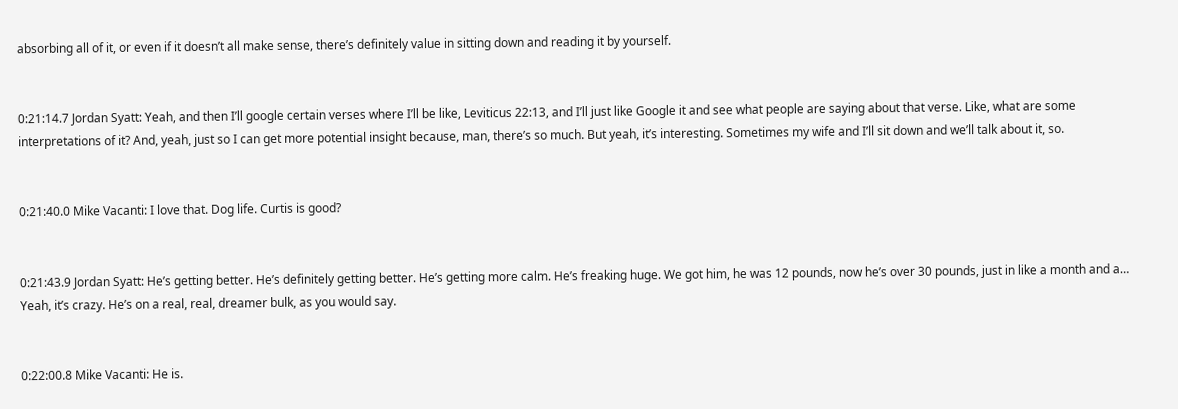absorbing all of it, or even if it doesn’t all make sense, there’s definitely value in sitting down and reading it by yourself.


0:21:14.7 Jordan Syatt: Yeah, and then I’ll google certain verses where I’ll be like, Leviticus 22:13, and I’ll just like Google it and see what people are saying about that verse. Like, what are some interpretations of it? And, yeah, just so I can get more potential insight because, man, there’s so much. But yeah, it’s interesting. Sometimes my wife and I’ll sit down and we’ll talk about it, so.


0:21:40.0 Mike Vacanti: I love that. Dog life. Curtis is good?


0:21:43.9 Jordan Syatt: He’s getting better. He’s definitely getting better. He’s getting more calm. He’s freaking huge. We got him, he was 12 pounds, now he’s over 30 pounds, just in like a month and a… Yeah, it’s crazy. He’s on a real, real, dreamer bulk, as you would say.


0:22:00.8 Mike Vacanti: He is.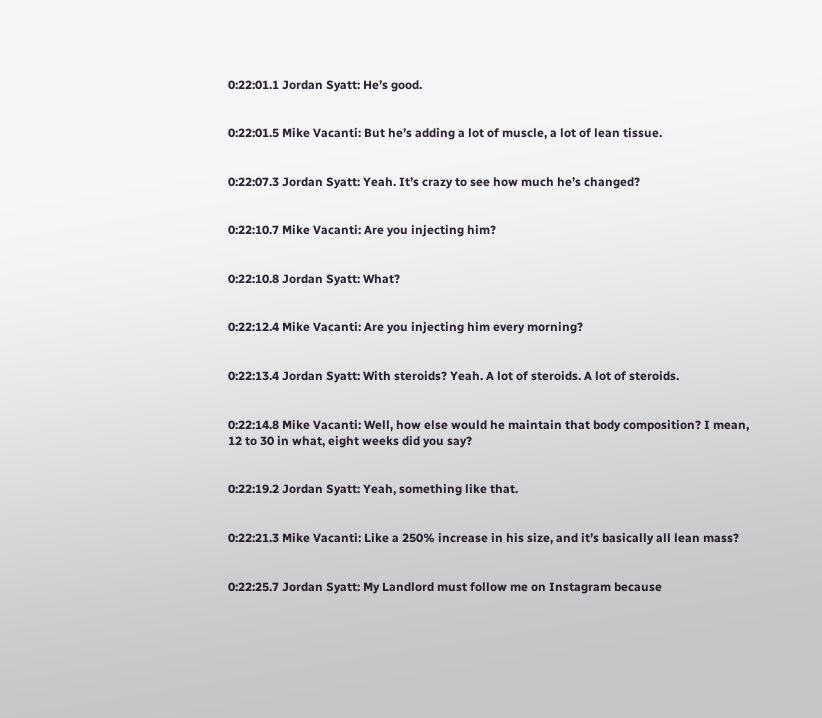0:22:01.1 Jordan Syatt: He’s good.


0:22:01.5 Mike Vacanti: But he’s adding a lot of muscle, a lot of lean tissue.


0:22:07.3 Jordan Syatt: Yeah. It’s crazy to see how much he’s changed?


0:22:10.7 Mike Vacanti: Are you injecting him?


0:22:10.8 Jordan Syatt: What?


0:22:12.4 Mike Vacanti: Are you injecting him every morning?


0:22:13.4 Jordan Syatt: With steroids? Yeah. A lot of steroids. A lot of steroids.


0:22:14.8 Mike Vacanti: Well, how else would he maintain that body composition? I mean, 12 to 30 in what, eight weeks did you say?


0:22:19.2 Jordan Syatt: Yeah, something like that.


0:22:21.3 Mike Vacanti: Like a 250% increase in his size, and it’s basically all lean mass?


0:22:25.7 Jordan Syatt: My Landlord must follow me on Instagram because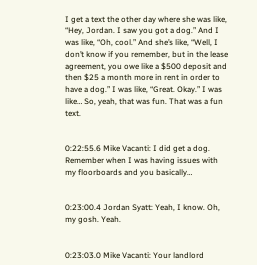I get a text the other day where she was like, “Hey, Jordan. I saw you got a dog.” And I was like, “Oh, cool.” And she’s like, “Well, I don’t know if you remember, but in the lease agreement, you owe like a $500 deposit and then $25 a month more in rent in order to have a dog.” I was like, “Great. Okay.” I was like… So, yeah, that was fun. That was a fun text.


0:22:55.6 Mike Vacanti: I did get a dog. Remember when I was having issues with my floorboards and you basically…


0:23:00.4 Jordan Syatt: Yeah, I know. Oh, my gosh. Yeah.


0:23:03.0 Mike Vacanti: Your landlord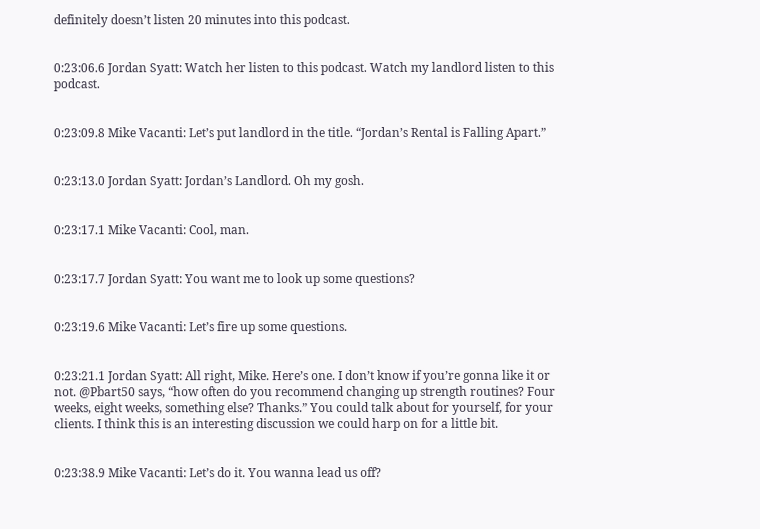definitely doesn’t listen 20 minutes into this podcast.


0:23:06.6 Jordan Syatt: Watch her listen to this podcast. Watch my landlord listen to this podcast.


0:23:09.8 Mike Vacanti: Let’s put landlord in the title. “Jordan’s Rental is Falling Apart.”


0:23:13.0 Jordan Syatt: Jordan’s Landlord. Oh my gosh.


0:23:17.1 Mike Vacanti: Cool, man.


0:23:17.7 Jordan Syatt: You want me to look up some questions?


0:23:19.6 Mike Vacanti: Let’s fire up some questions.


0:23:21.1 Jordan Syatt: All right, Mike. Here’s one. I don’t know if you’re gonna like it or not. @Pbart50 says, “how often do you recommend changing up strength routines? Four weeks, eight weeks, something else? Thanks.” You could talk about for yourself, for your clients. I think this is an interesting discussion we could harp on for a little bit.


0:23:38.9 Mike Vacanti: Let’s do it. You wanna lead us off?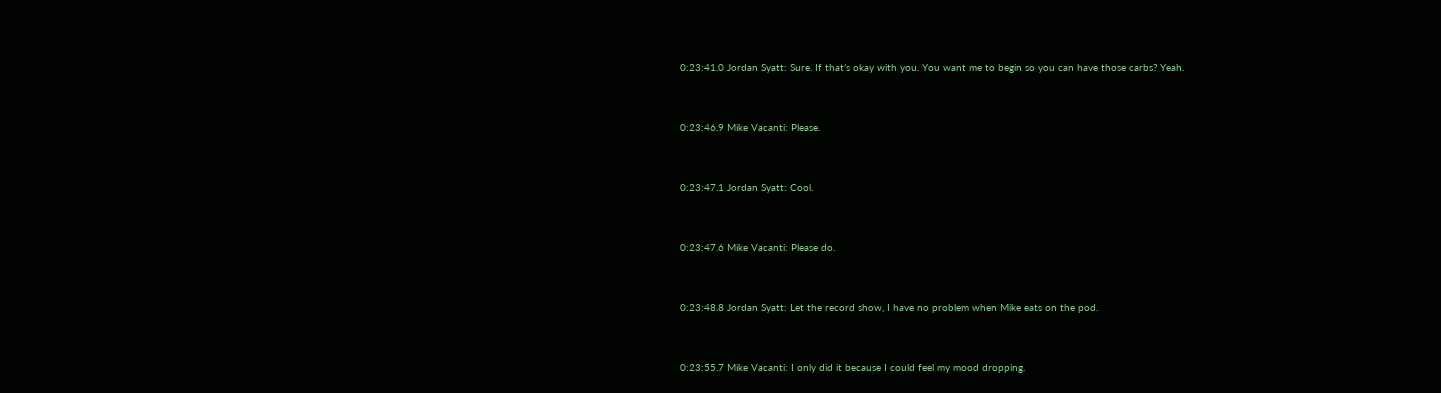0:23:41.0 Jordan Syatt: Sure. If that’s okay with you. You want me to begin so you can have those carbs? Yeah.


0:23:46.9 Mike Vacanti: Please.


0:23:47.1 Jordan Syatt: Cool.


0:23:47.6 Mike Vacanti: Please do.


0:23:48.8 Jordan Syatt: Let the record show, I have no problem when Mike eats on the pod.


0:23:55.7 Mike Vacanti: I only did it because I could feel my mood dropping.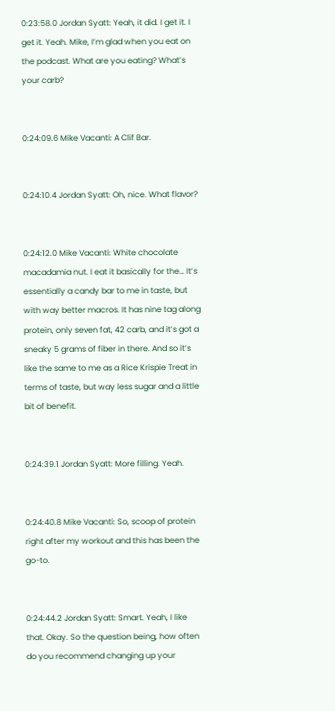0:23:58.0 Jordan Syatt: Yeah, it did. I get it. I get it. Yeah. Mike, I’m glad when you eat on the podcast. What are you eating? What’s your carb?


0:24:09.6 Mike Vacanti: A Clif Bar.


0:24:10.4 Jordan Syatt: Oh, nice. What flavor?


0:24:12.0 Mike Vacanti: White chocolate macadamia nut. I eat it basically for the… It’s essentially a candy bar to me in taste, but with way better macros. It has nine tag along protein, only seven fat, 42 carb, and it’s got a sneaky 5 grams of fiber in there. And so it’s like the same to me as a Rice Krispie Treat in terms of taste, but way less sugar and a little bit of benefit.


0:24:39.1 Jordan Syatt: More filling. Yeah.


0:24:40.8 Mike Vacanti: So, scoop of protein right after my workout and this has been the go-to.


0:24:44.2 Jordan Syatt: Smart. Yeah, I like that. Okay. So the question being, how often do you recommend changing up your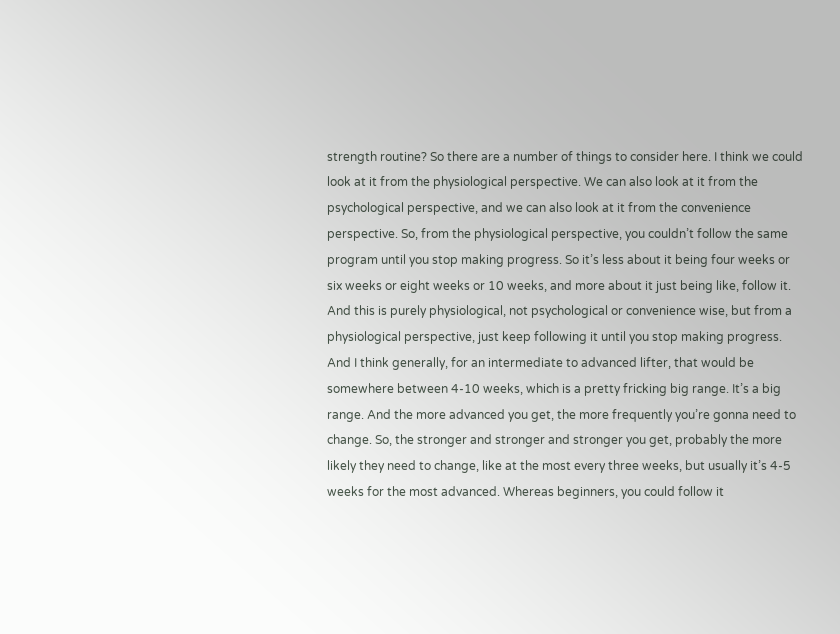strength routine? So there are a number of things to consider here. I think we could look at it from the physiological perspective. We can also look at it from the psychological perspective, and we can also look at it from the convenience perspective. So, from the physiological perspective, you couldn’t follow the same program until you stop making progress. So it’s less about it being four weeks or six weeks or eight weeks or 10 weeks, and more about it just being like, follow it. And this is purely physiological, not psychological or convenience wise, but from a physiological perspective, just keep following it until you stop making progress. And I think generally, for an intermediate to advanced lifter, that would be somewhere between 4-10 weeks, which is a pretty fricking big range. It’s a big range. And the more advanced you get, the more frequently you’re gonna need to change. So, the stronger and stronger and stronger you get, probably the more likely they need to change, like at the most every three weeks, but usually it’s 4-5 weeks for the most advanced. Whereas beginners, you could follow it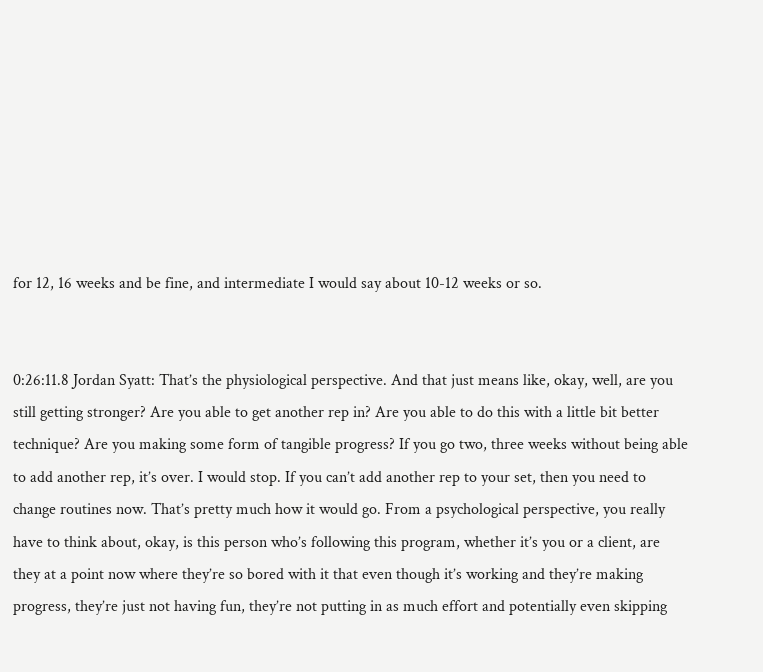for 12, 16 weeks and be fine, and intermediate I would say about 10-12 weeks or so.


0:26:11.8 Jordan Syatt: That’s the physiological perspective. And that just means like, okay, well, are you still getting stronger? Are you able to get another rep in? Are you able to do this with a little bit better technique? Are you making some form of tangible progress? If you go two, three weeks without being able to add another rep, it’s over. I would stop. If you can’t add another rep to your set, then you need to change routines now. That’s pretty much how it would go. From a psychological perspective, you really have to think about, okay, is this person who’s following this program, whether it’s you or a client, are they at a point now where they’re so bored with it that even though it’s working and they’re making progress, they’re just not having fun, they’re not putting in as much effort and potentially even skipping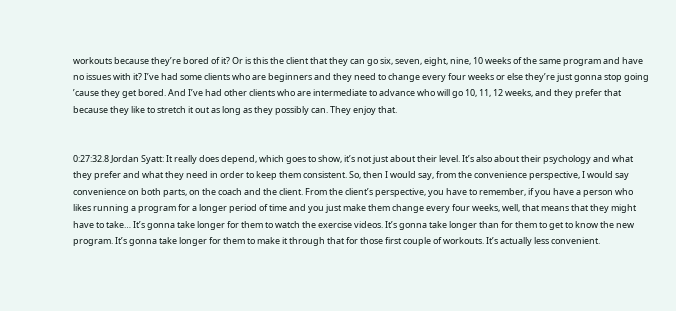workouts because they’re bored of it? Or is this the client that they can go six, seven, eight, nine, 10 weeks of the same program and have no issues with it? I’ve had some clients who are beginners and they need to change every four weeks or else they’re just gonna stop going ’cause they get bored. And I’ve had other clients who are intermediate to advance who will go 10, 11, 12 weeks, and they prefer that because they like to stretch it out as long as they possibly can. They enjoy that.


0:27:32.8 Jordan Syatt: It really does depend, which goes to show, it’s not just about their level. It’s also about their psychology and what they prefer and what they need in order to keep them consistent. So, then I would say, from the convenience perspective, I would say convenience on both parts, on the coach and the client. From the client’s perspective, you have to remember, if you have a person who likes running a program for a longer period of time and you just make them change every four weeks, well, that means that they might have to take… It’s gonna take longer for them to watch the exercise videos. It’s gonna take longer than for them to get to know the new program. It’s gonna take longer for them to make it through that for those first couple of workouts. It’s actually less convenient.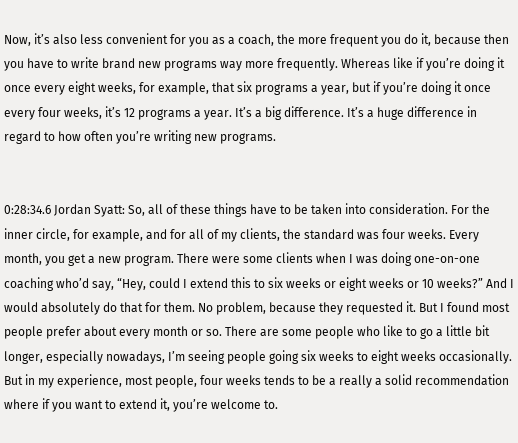Now, it’s also less convenient for you as a coach, the more frequent you do it, because then you have to write brand new programs way more frequently. Whereas like if you’re doing it once every eight weeks, for example, that six programs a year, but if you’re doing it once every four weeks, it’s 12 programs a year. It’s a big difference. It’s a huge difference in regard to how often you’re writing new programs.


0:28:34.6 Jordan Syatt: So, all of these things have to be taken into consideration. For the inner circle, for example, and for all of my clients, the standard was four weeks. Every month, you get a new program. There were some clients when I was doing one-on-one coaching who’d say, “Hey, could I extend this to six weeks or eight weeks or 10 weeks?” And I would absolutely do that for them. No problem, because they requested it. But I found most people prefer about every month or so. There are some people who like to go a little bit longer, especially nowadays, I’m seeing people going six weeks to eight weeks occasionally. But in my experience, most people, four weeks tends to be a really a solid recommendation where if you want to extend it, you’re welcome to.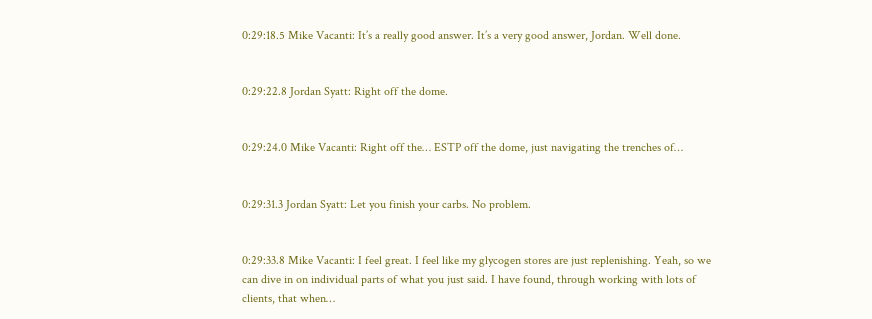0:29:18.5 Mike Vacanti: It’s a really good answer. It’s a very good answer, Jordan. Well done.


0:29:22.8 Jordan Syatt: Right off the dome.


0:29:24.0 Mike Vacanti: Right off the… ESTP off the dome, just navigating the trenches of…


0:29:31.3 Jordan Syatt: Let you finish your carbs. No problem.


0:29:33.8 Mike Vacanti: I feel great. I feel like my glycogen stores are just replenishing. Yeah, so we can dive in on individual parts of what you just said. I have found, through working with lots of clients, that when…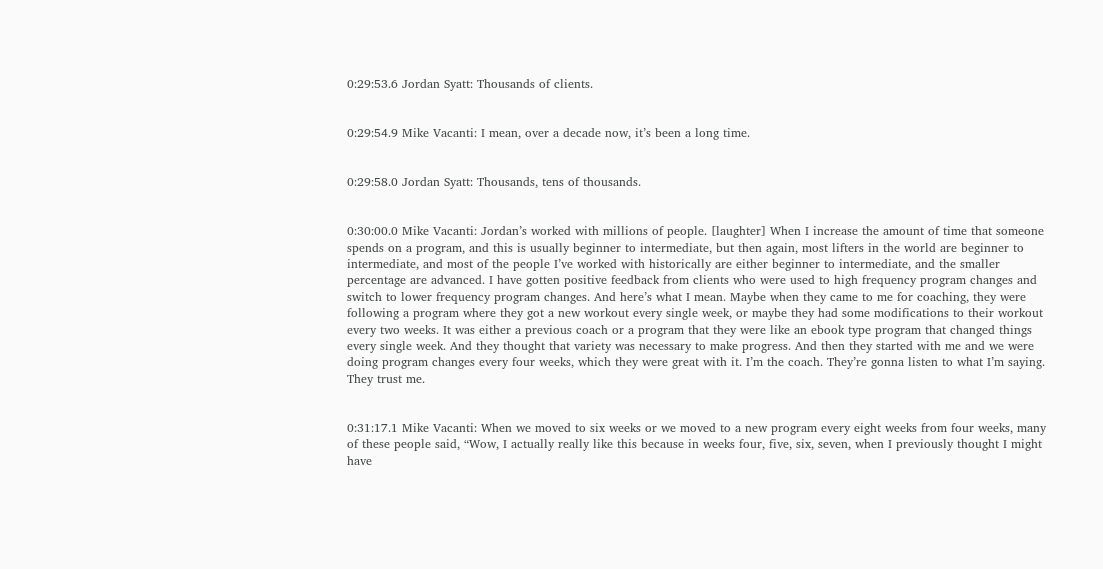0:29:53.6 Jordan Syatt: Thousands of clients.


0:29:54.9 Mike Vacanti: I mean, over a decade now, it’s been a long time.


0:29:58.0 Jordan Syatt: Thousands, tens of thousands.


0:30:00.0 Mike Vacanti: Jordan’s worked with millions of people. [laughter] When I increase the amount of time that someone spends on a program, and this is usually beginner to intermediate, but then again, most lifters in the world are beginner to intermediate, and most of the people I’ve worked with historically are either beginner to intermediate, and the smaller percentage are advanced. I have gotten positive feedback from clients who were used to high frequency program changes and switch to lower frequency program changes. And here’s what I mean. Maybe when they came to me for coaching, they were following a program where they got a new workout every single week, or maybe they had some modifications to their workout every two weeks. It was either a previous coach or a program that they were like an ebook type program that changed things every single week. And they thought that variety was necessary to make progress. And then they started with me and we were doing program changes every four weeks, which they were great with it. I’m the coach. They’re gonna listen to what I’m saying. They trust me.


0:31:17.1 Mike Vacanti: When we moved to six weeks or we moved to a new program every eight weeks from four weeks, many of these people said, “Wow, I actually really like this because in weeks four, five, six, seven, when I previously thought I might have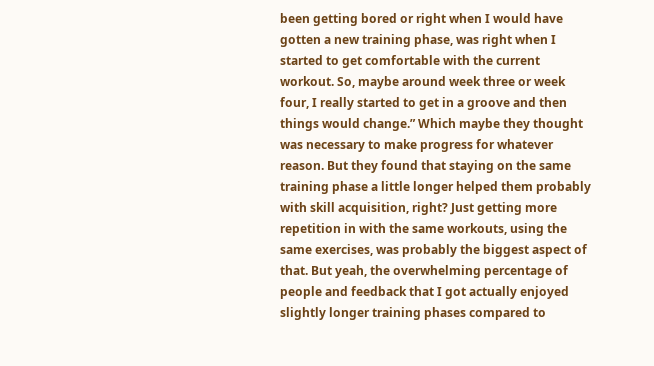been getting bored or right when I would have gotten a new training phase, was right when I started to get comfortable with the current workout. So, maybe around week three or week four, I really started to get in a groove and then things would change.” Which maybe they thought was necessary to make progress for whatever reason. But they found that staying on the same training phase a little longer helped them probably with skill acquisition, right? Just getting more repetition in with the same workouts, using the same exercises, was probably the biggest aspect of that. But yeah, the overwhelming percentage of people and feedback that I got actually enjoyed slightly longer training phases compared to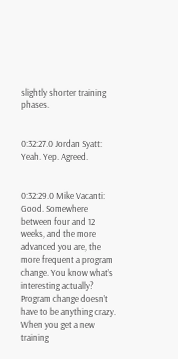slightly shorter training phases.


0:32:27.0 Jordan Syatt: Yeah. Yep. Agreed.


0:32:29.0 Mike Vacanti: Good. Somewhere between four and 12 weeks, and the more advanced you are, the more frequent a program change. You know what’s interesting actually? Program change doesn’t have to be anything crazy. When you get a new training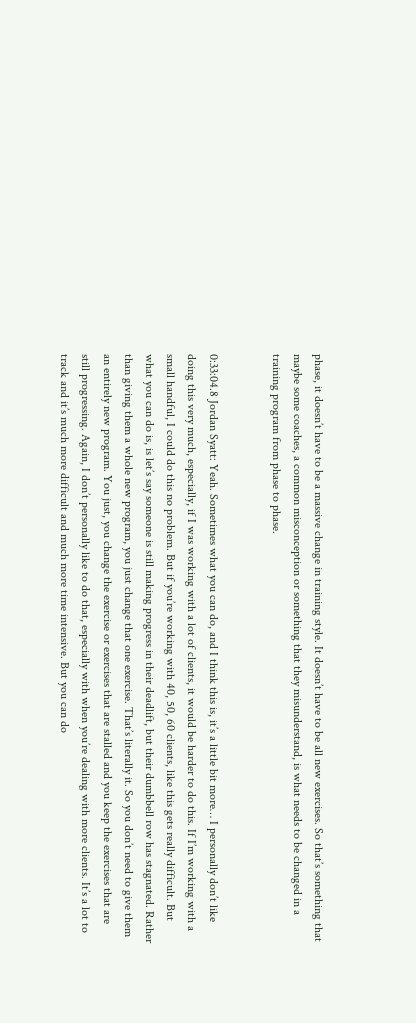phase, it doesn’t have to be a massive change in training style. It doesn’t have to be all new exercises. So that’s something that maybe some coaches, a common misconception or something that they misunderstand, is what needs to be changed in a training program from phase to phase.


0:33:04.8 Jordan Syatt: Yeah. Sometimes what you can do, and I think this is, it’s a little bit more… I personally don’t like doing this very much, especially, if I was working with a lot of clients, it would be harder to do this. If I’m working with a small handful, I could do this no problem. But if you’re working with 40, 50, 60 clients, like this gets really difficult. But what you can do is, is let’s say someone is still making progress in their deadlift, but their dumbbell row has stagnated. Rather than giving them a whole new program, you just change that one exercise. That’s literally it. So you don’t need to give them an entirely new program. You just, you change the exercise or exercises that are stalled and you keep the exercises that are still progressing. Again, I don’t personally like to do that, especially with when you’re dealing with more clients. It’s a lot to track and it’s much more difficult and much more time intensive. But you can do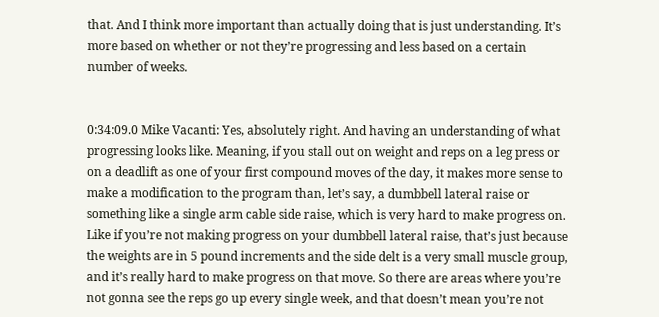that. And I think more important than actually doing that is just understanding. It’s more based on whether or not they’re progressing and less based on a certain number of weeks.


0:34:09.0 Mike Vacanti: Yes, absolutely right. And having an understanding of what progressing looks like. Meaning, if you stall out on weight and reps on a leg press or on a deadlift as one of your first compound moves of the day, it makes more sense to make a modification to the program than, let’s say, a dumbbell lateral raise or something like a single arm cable side raise, which is very hard to make progress on. Like if you’re not making progress on your dumbbell lateral raise, that’s just because the weights are in 5 pound increments and the side delt is a very small muscle group, and it’s really hard to make progress on that move. So there are areas where you’re not gonna see the reps go up every single week, and that doesn’t mean you’re not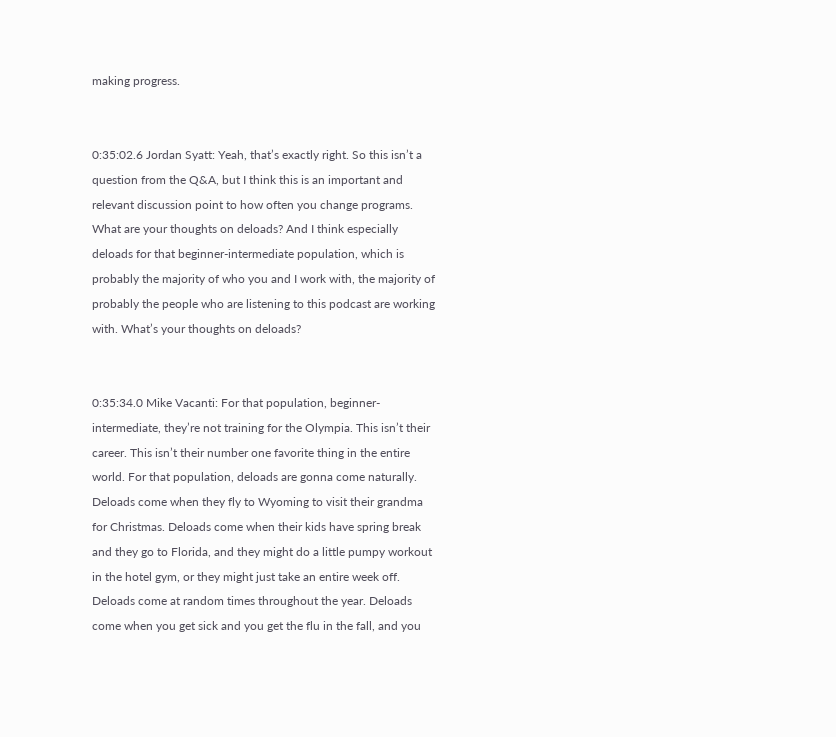making progress.


0:35:02.6 Jordan Syatt: Yeah, that’s exactly right. So this isn’t a question from the Q&A, but I think this is an important and relevant discussion point to how often you change programs. What are your thoughts on deloads? And I think especially deloads for that beginner-intermediate population, which is probably the majority of who you and I work with, the majority of probably the people who are listening to this podcast are working with. What’s your thoughts on deloads?


0:35:34.0 Mike Vacanti: For that population, beginner-intermediate, they’re not training for the Olympia. This isn’t their career. This isn’t their number one favorite thing in the entire world. For that population, deloads are gonna come naturally. Deloads come when they fly to Wyoming to visit their grandma for Christmas. Deloads come when their kids have spring break and they go to Florida, and they might do a little pumpy workout in the hotel gym, or they might just take an entire week off. Deloads come at random times throughout the year. Deloads come when you get sick and you get the flu in the fall, and you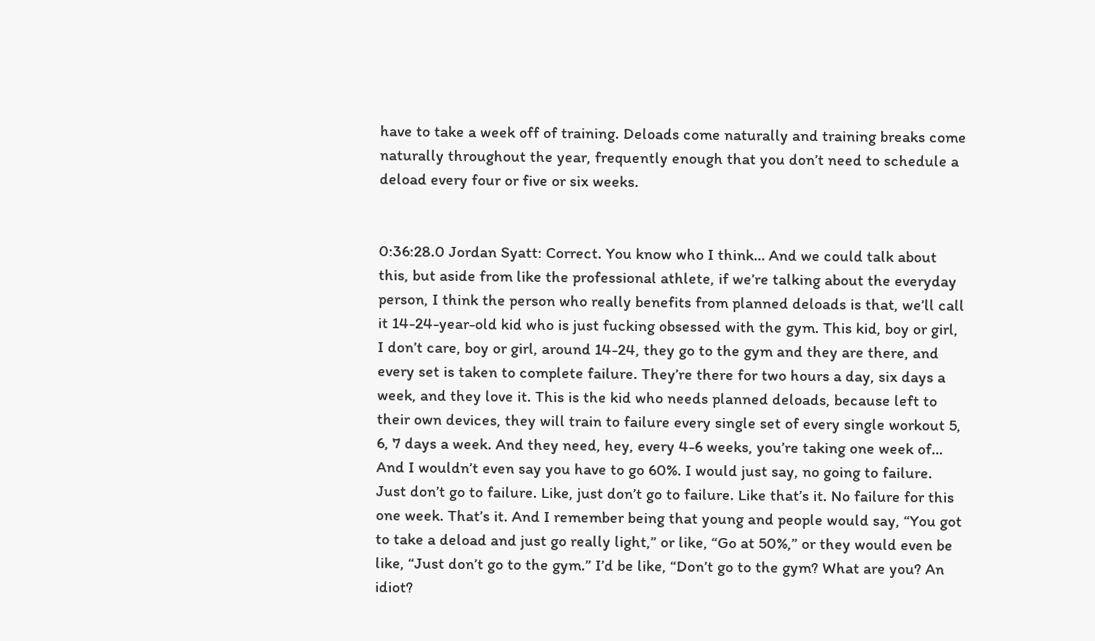have to take a week off of training. Deloads come naturally and training breaks come naturally throughout the year, frequently enough that you don’t need to schedule a deload every four or five or six weeks.


0:36:28.0 Jordan Syatt: Correct. You know who I think… And we could talk about this, but aside from like the professional athlete, if we’re talking about the everyday person, I think the person who really benefits from planned deloads is that, we’ll call it 14-24-year-old kid who is just fucking obsessed with the gym. This kid, boy or girl, I don’t care, boy or girl, around 14-24, they go to the gym and they are there, and every set is taken to complete failure. They’re there for two hours a day, six days a week, and they love it. This is the kid who needs planned deloads, because left to their own devices, they will train to failure every single set of every single workout 5, 6, 7 days a week. And they need, hey, every 4-6 weeks, you’re taking one week of… And I wouldn’t even say you have to go 60%. I would just say, no going to failure. Just don’t go to failure. Like, just don’t go to failure. Like that’s it. No failure for this one week. That’s it. And I remember being that young and people would say, “You got to take a deload and just go really light,” or like, “Go at 50%,” or they would even be like, “Just don’t go to the gym.” I’d be like, “Don’t go to the gym? What are you? An idiot?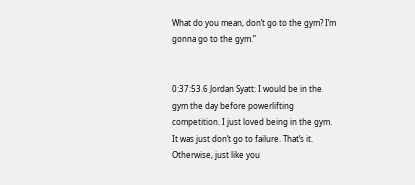What do you mean, don’t go to the gym? I’m gonna go to the gym.”


0:37:53.6 Jordan Syatt: I would be in the gym the day before powerlifting competition. I just loved being in the gym. It was just don’t go to failure. That’s it. Otherwise, just like you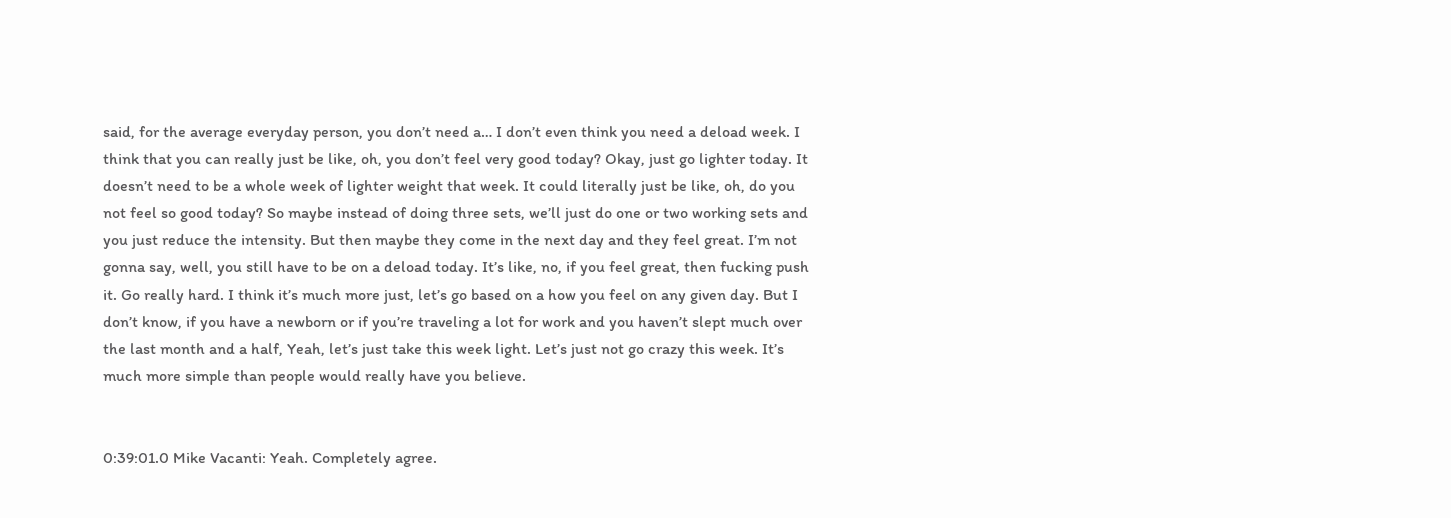said, for the average everyday person, you don’t need a… I don’t even think you need a deload week. I think that you can really just be like, oh, you don’t feel very good today? Okay, just go lighter today. It doesn’t need to be a whole week of lighter weight that week. It could literally just be like, oh, do you not feel so good today? So maybe instead of doing three sets, we’ll just do one or two working sets and you just reduce the intensity. But then maybe they come in the next day and they feel great. I’m not gonna say, well, you still have to be on a deload today. It’s like, no, if you feel great, then fucking push it. Go really hard. I think it’s much more just, let’s go based on a how you feel on any given day. But I don’t know, if you have a newborn or if you’re traveling a lot for work and you haven’t slept much over the last month and a half, Yeah, let’s just take this week light. Let’s just not go crazy this week. It’s much more simple than people would really have you believe.


0:39:01.0 Mike Vacanti: Yeah. Completely agree.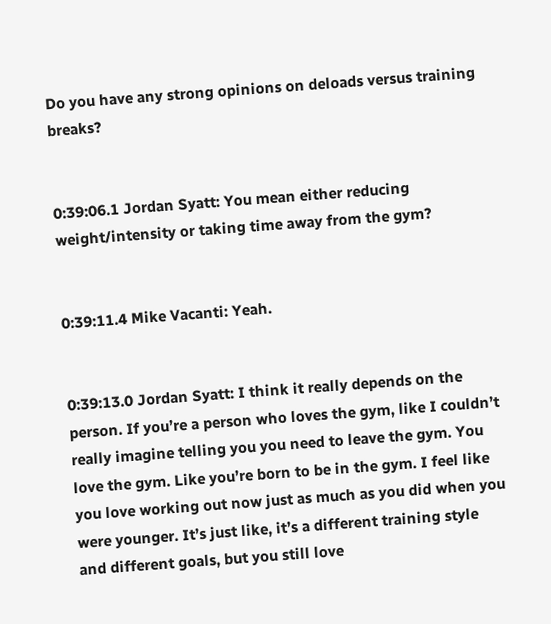Do you have any strong opinions on deloads versus training breaks?


0:39:06.1 Jordan Syatt: You mean either reducing weight/intensity or taking time away from the gym?


0:39:11.4 Mike Vacanti: Yeah.


0:39:13.0 Jordan Syatt: I think it really depends on the person. If you’re a person who loves the gym, like I couldn’t really imagine telling you you need to leave the gym. You love the gym. Like you’re born to be in the gym. I feel like you love working out now just as much as you did when you were younger. It’s just like, it’s a different training style and different goals, but you still love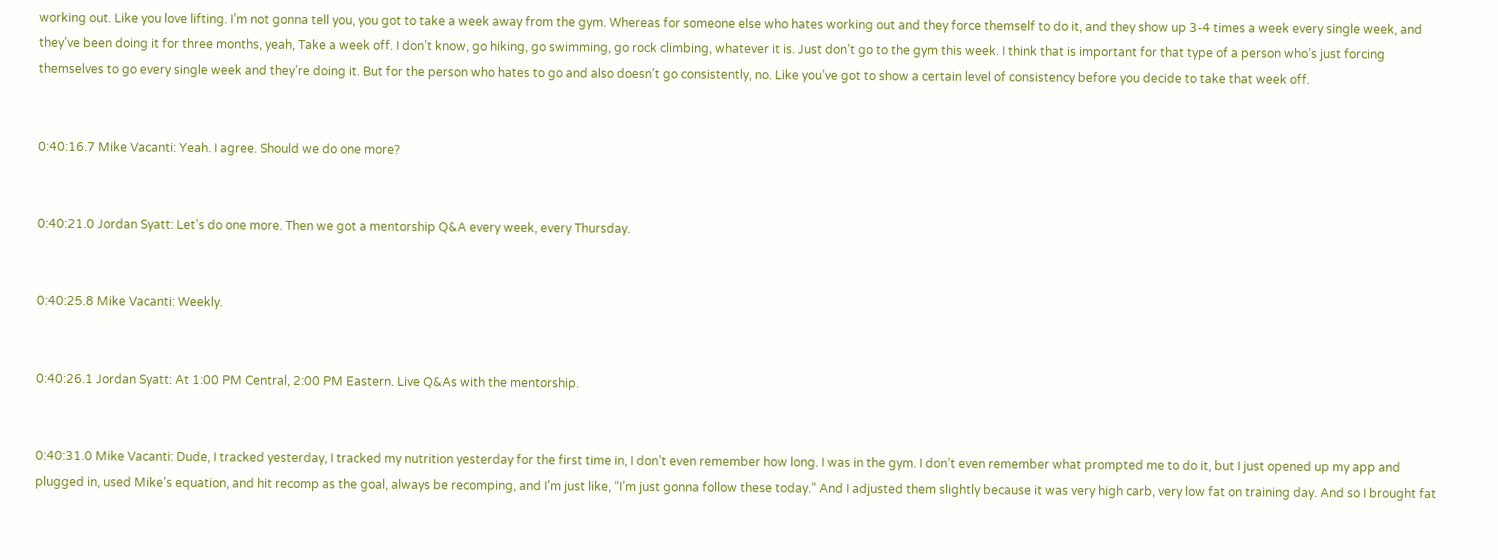working out. Like you love lifting. I’m not gonna tell you, you got to take a week away from the gym. Whereas for someone else who hates working out and they force themself to do it, and they show up 3-4 times a week every single week, and they’ve been doing it for three months, yeah, Take a week off. I don’t know, go hiking, go swimming, go rock climbing, whatever it is. Just don’t go to the gym this week. I think that is important for that type of a person who’s just forcing themselves to go every single week and they’re doing it. But for the person who hates to go and also doesn’t go consistently, no. Like you’ve got to show a certain level of consistency before you decide to take that week off.


0:40:16.7 Mike Vacanti: Yeah. I agree. Should we do one more?


0:40:21.0 Jordan Syatt: Let’s do one more. Then we got a mentorship Q&A every week, every Thursday.


0:40:25.8 Mike Vacanti: Weekly.


0:40:26.1 Jordan Syatt: At 1:00 PM Central, 2:00 PM Eastern. Live Q&As with the mentorship.


0:40:31.0 Mike Vacanti: Dude, I tracked yesterday, I tracked my nutrition yesterday for the first time in, I don’t even remember how long. I was in the gym. I don’t even remember what prompted me to do it, but I just opened up my app and plugged in, used Mike’s equation, and hit recomp as the goal, always be recomping, and I’m just like, “I’m just gonna follow these today.” And I adjusted them slightly because it was very high carb, very low fat on training day. And so I brought fat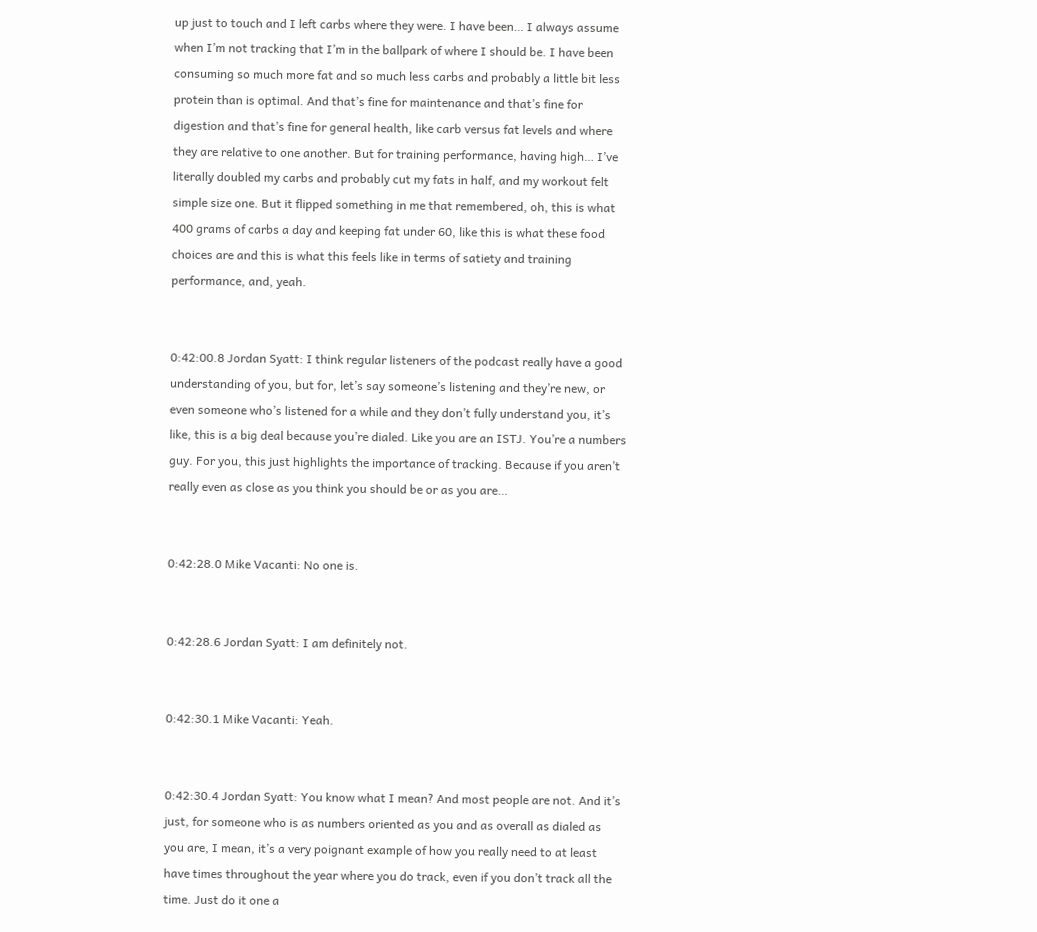up just to touch and I left carbs where they were. I have been… I always assume when I’m not tracking that I’m in the ballpark of where I should be. I have been consuming so much more fat and so much less carbs and probably a little bit less protein than is optimal. And that’s fine for maintenance and that’s fine for digestion and that’s fine for general health, like carb versus fat levels and where they are relative to one another. But for training performance, having high… I’ve literally doubled my carbs and probably cut my fats in half, and my workout felt simple size one. But it flipped something in me that remembered, oh, this is what 400 grams of carbs a day and keeping fat under 60, like this is what these food choices are and this is what this feels like in terms of satiety and training performance, and, yeah.


0:42:00.8 Jordan Syatt: I think regular listeners of the podcast really have a good understanding of you, but for, let’s say someone’s listening and they’re new, or even someone who’s listened for a while and they don’t fully understand you, it’s like, this is a big deal because you’re dialed. Like you are an ISTJ. You’re a numbers guy. For you, this just highlights the importance of tracking. Because if you aren’t really even as close as you think you should be or as you are…


0:42:28.0 Mike Vacanti: No one is.


0:42:28.6 Jordan Syatt: I am definitely not.


0:42:30.1 Mike Vacanti: Yeah.


0:42:30.4 Jordan Syatt: You know what I mean? And most people are not. And it’s just, for someone who is as numbers oriented as you and as overall as dialed as you are, I mean, it’s a very poignant example of how you really need to at least have times throughout the year where you do track, even if you don’t track all the time. Just do it one a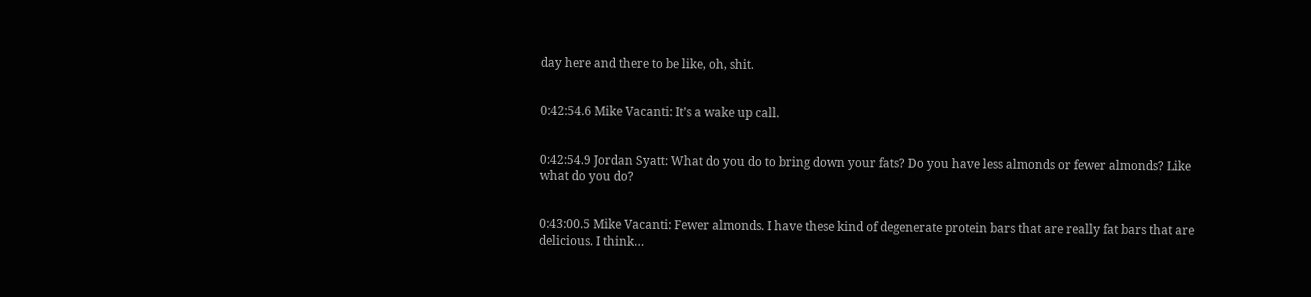day here and there to be like, oh, shit.


0:42:54.6 Mike Vacanti: It’s a wake up call.


0:42:54.9 Jordan Syatt: What do you do to bring down your fats? Do you have less almonds or fewer almonds? Like what do you do?


0:43:00.5 Mike Vacanti: Fewer almonds. I have these kind of degenerate protein bars that are really fat bars that are delicious. I think…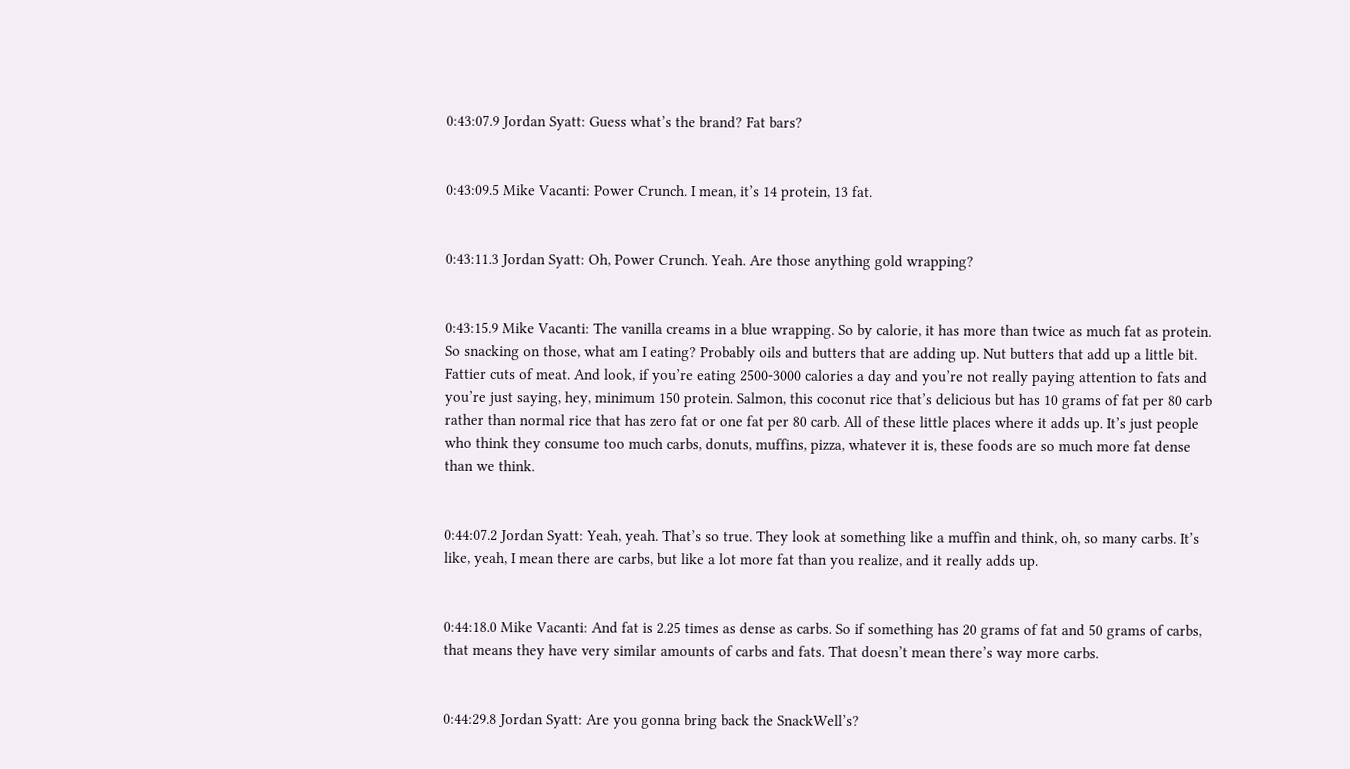0:43:07.9 Jordan Syatt: Guess what’s the brand? Fat bars?


0:43:09.5 Mike Vacanti: Power Crunch. I mean, it’s 14 protein, 13 fat.


0:43:11.3 Jordan Syatt: Oh, Power Crunch. Yeah. Are those anything gold wrapping?


0:43:15.9 Mike Vacanti: The vanilla creams in a blue wrapping. So by calorie, it has more than twice as much fat as protein. So snacking on those, what am I eating? Probably oils and butters that are adding up. Nut butters that add up a little bit. Fattier cuts of meat. And look, if you’re eating 2500-3000 calories a day and you’re not really paying attention to fats and you’re just saying, hey, minimum 150 protein. Salmon, this coconut rice that’s delicious but has 10 grams of fat per 80 carb rather than normal rice that has zero fat or one fat per 80 carb. All of these little places where it adds up. It’s just people who think they consume too much carbs, donuts, muffins, pizza, whatever it is, these foods are so much more fat dense than we think.


0:44:07.2 Jordan Syatt: Yeah, yeah. That’s so true. They look at something like a muffin and think, oh, so many carbs. It’s like, yeah, I mean there are carbs, but like a lot more fat than you realize, and it really adds up.


0:44:18.0 Mike Vacanti: And fat is 2.25 times as dense as carbs. So if something has 20 grams of fat and 50 grams of carbs, that means they have very similar amounts of carbs and fats. That doesn’t mean there’s way more carbs.


0:44:29.8 Jordan Syatt: Are you gonna bring back the SnackWell’s?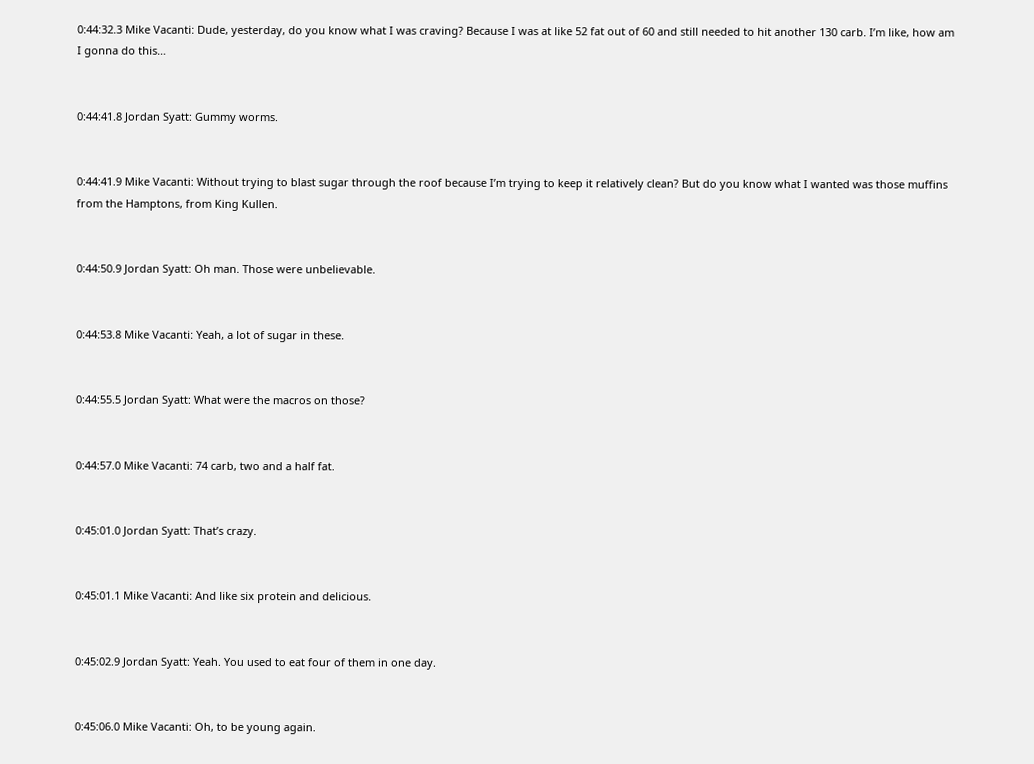0:44:32.3 Mike Vacanti: Dude, yesterday, do you know what I was craving? Because I was at like 52 fat out of 60 and still needed to hit another 130 carb. I’m like, how am I gonna do this…


0:44:41.8 Jordan Syatt: Gummy worms.


0:44:41.9 Mike Vacanti: Without trying to blast sugar through the roof because I’m trying to keep it relatively clean? But do you know what I wanted was those muffins from the Hamptons, from King Kullen.


0:44:50.9 Jordan Syatt: Oh man. Those were unbelievable.


0:44:53.8 Mike Vacanti: Yeah, a lot of sugar in these.


0:44:55.5 Jordan Syatt: What were the macros on those?


0:44:57.0 Mike Vacanti: 74 carb, two and a half fat.


0:45:01.0 Jordan Syatt: That’s crazy.


0:45:01.1 Mike Vacanti: And like six protein and delicious.


0:45:02.9 Jordan Syatt: Yeah. You used to eat four of them in one day.


0:45:06.0 Mike Vacanti: Oh, to be young again.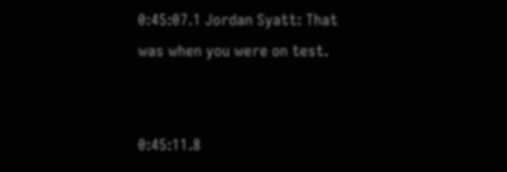0:45:07.1 Jordan Syatt: That was when you were on test.


0:45:11.8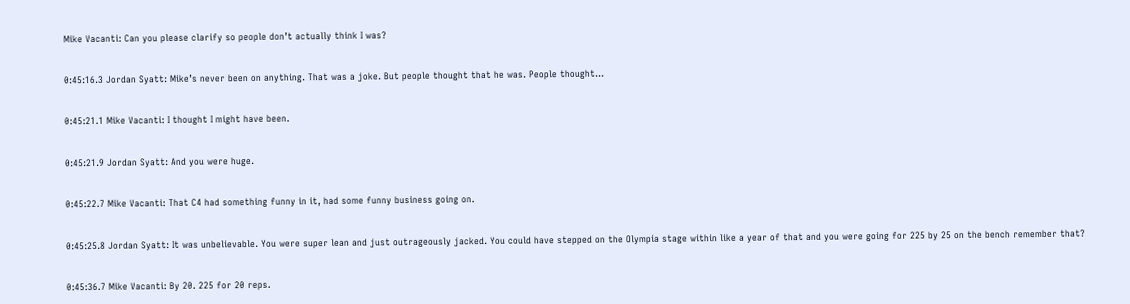Mike Vacanti: Can you please clarify so people don’t actually think I was?


0:45:16.3 Jordan Syatt: Mike’s never been on anything. That was a joke. But people thought that he was. People thought…


0:45:21.1 Mike Vacanti: I thought I might have been.


0:45:21.9 Jordan Syatt: And you were huge.


0:45:22.7 Mike Vacanti: That C4 had something funny in it, had some funny business going on.


0:45:25.8 Jordan Syatt: It was unbelievable. You were super lean and just outrageously jacked. You could have stepped on the Olympia stage within like a year of that and you were going for 225 by 25 on the bench remember that?


0:45:36.7 Mike Vacanti: By 20. 225 for 20 reps.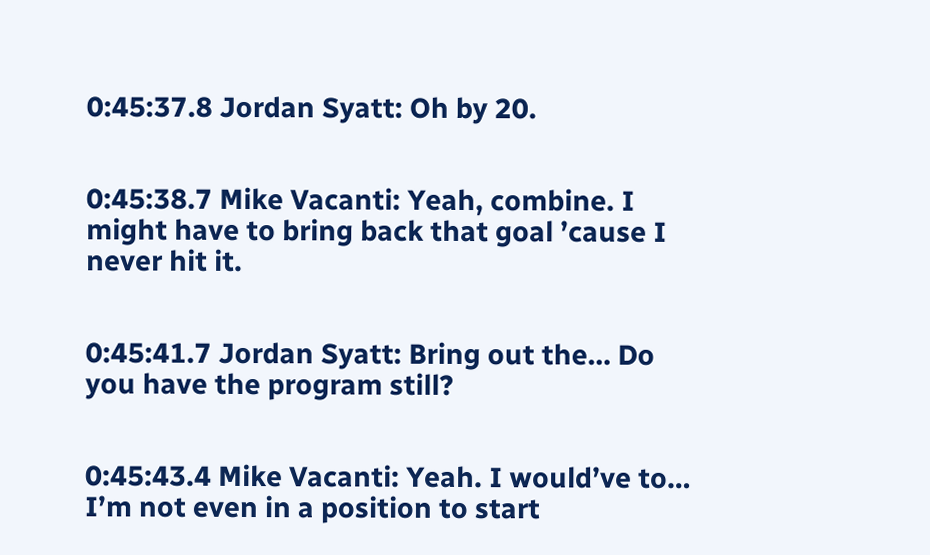0:45:37.8 Jordan Syatt: Oh by 20.


0:45:38.7 Mike Vacanti: Yeah, combine. I might have to bring back that goal ’cause I never hit it.


0:45:41.7 Jordan Syatt: Bring out the… Do you have the program still?


0:45:43.4 Mike Vacanti: Yeah. I would’ve to… I’m not even in a position to start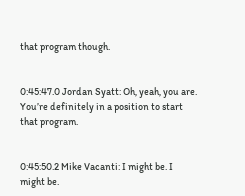that program though.


0:45:47.0 Jordan Syatt: Oh, yeah, you are. You’re definitely in a position to start that program.


0:45:50.2 Mike Vacanti: I might be. I might be.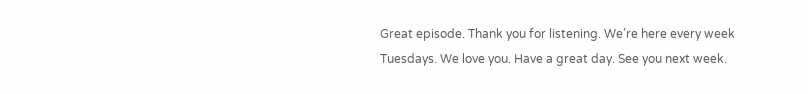Great episode. Thank you for listening. We’re here every week Tuesdays. We love you. Have a great day. See you next week.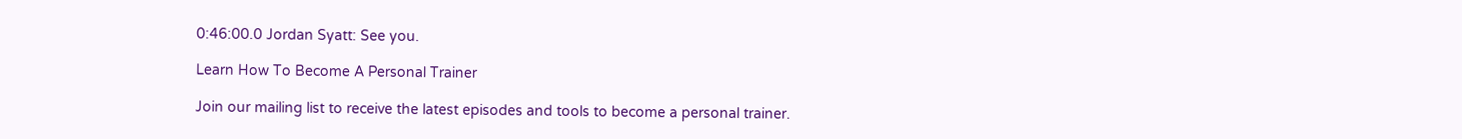0:46:00.0 Jordan Syatt: See you.

Learn How To Become A Personal Trainer

Join our mailing list to receive the latest episodes and tools to become a personal trainer.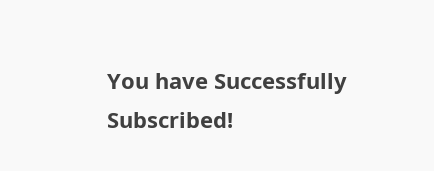You have Successfully Subscribed!